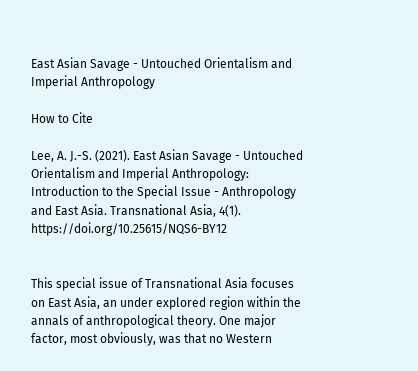East Asian Savage - Untouched Orientalism and Imperial Anthropology

How to Cite

Lee, A. J.-S. (2021). East Asian Savage - Untouched Orientalism and Imperial Anthropology: Introduction to the Special Issue - Anthropology and East Asia. Transnational Asia, 4(1). https://doi.org/10.25615/NQS6-BY12


This special issue of Transnational Asia focuses on East Asia, an under explored region within the annals of anthropological theory. One major factor, most obviously, was that no Western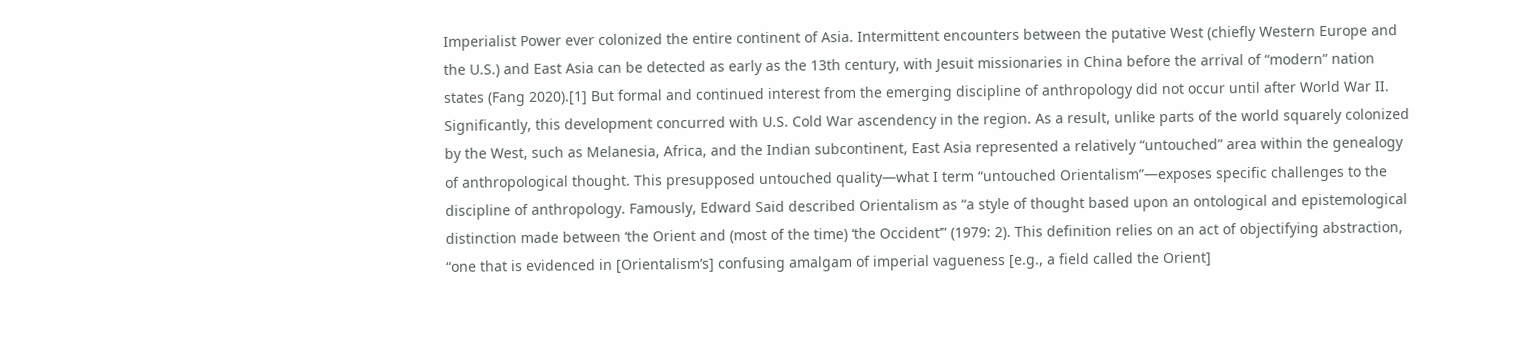Imperialist Power ever colonized the entire continent of Asia. Intermittent encounters between the putative West (chiefly Western Europe and the U.S.) and East Asia can be detected as early as the 13th century, with Jesuit missionaries in China before the arrival of “modern” nation states (Fang 2020).[1] But formal and continued interest from the emerging discipline of anthropology did not occur until after World War II. Significantly, this development concurred with U.S. Cold War ascendency in the region. As a result, unlike parts of the world squarely colonized by the West, such as Melanesia, Africa, and the Indian subcontinent, East Asia represented a relatively “untouched” area within the genealogy of anthropological thought. This presupposed untouched quality—what I term “untouched Orientalism”—exposes specific challenges to the discipline of anthropology. Famously, Edward Said described Orientalism as “a style of thought based upon an ontological and epistemological distinction made between ‘the Orient and (most of the time) ‘the Occident’” (1979: 2). This definition relies on an act of objectifying abstraction, “one that is evidenced in [Orientalism’s] confusing amalgam of imperial vagueness [e.g., a field called the Orient]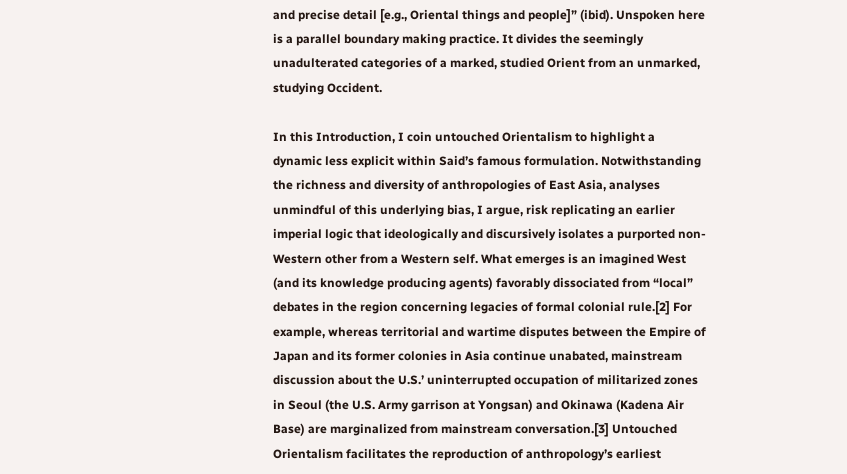and precise detail [e.g., Oriental things and people]” (ibid). Unspoken here is a parallel boundary making practice. It divides the seemingly unadulterated categories of a marked, studied Orient from an unmarked, studying Occident.

In this Introduction, I coin untouched Orientalism to highlight a dynamic less explicit within Said’s famous formulation. Notwithstanding the richness and diversity of anthropologies of East Asia, analyses unmindful of this underlying bias, I argue, risk replicating an earlier imperial logic that ideologically and discursively isolates a purported non-Western other from a Western self. What emerges is an imagined West (and its knowledge producing agents) favorably dissociated from “local” debates in the region concerning legacies of formal colonial rule.[2] For example, whereas territorial and wartime disputes between the Empire of Japan and its former colonies in Asia continue unabated, mainstream discussion about the U.S.’ uninterrupted occupation of militarized zones in Seoul (the U.S. Army garrison at Yongsan) and Okinawa (Kadena Air Base) are marginalized from mainstream conversation.[3] Untouched Orientalism facilitates the reproduction of anthropology’s earliest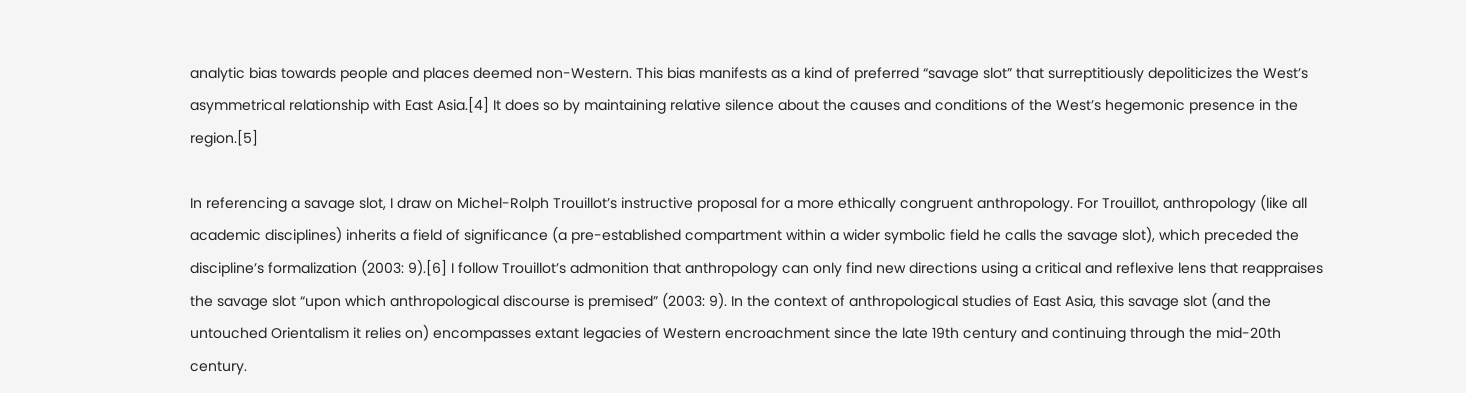analytic bias towards people and places deemed non-Western. This bias manifests as a kind of preferred “savage slot” that surreptitiously depoliticizes the West’s asymmetrical relationship with East Asia.[4] It does so by maintaining relative silence about the causes and conditions of the West’s hegemonic presence in the region.[5]

In referencing a savage slot, I draw on Michel-Rolph Trouillot’s instructive proposal for a more ethically congruent anthropology. For Trouillot, anthropology (like all academic disciplines) inherits a field of significance (a pre-established compartment within a wider symbolic field he calls the savage slot), which preceded the discipline’s formalization (2003: 9).[6] I follow Trouillot’s admonition that anthropology can only find new directions using a critical and reflexive lens that reappraises the savage slot “upon which anthropological discourse is premised” (2003: 9). In the context of anthropological studies of East Asia, this savage slot (and the untouched Orientalism it relies on) encompasses extant legacies of Western encroachment since the late 19th century and continuing through the mid-20th century.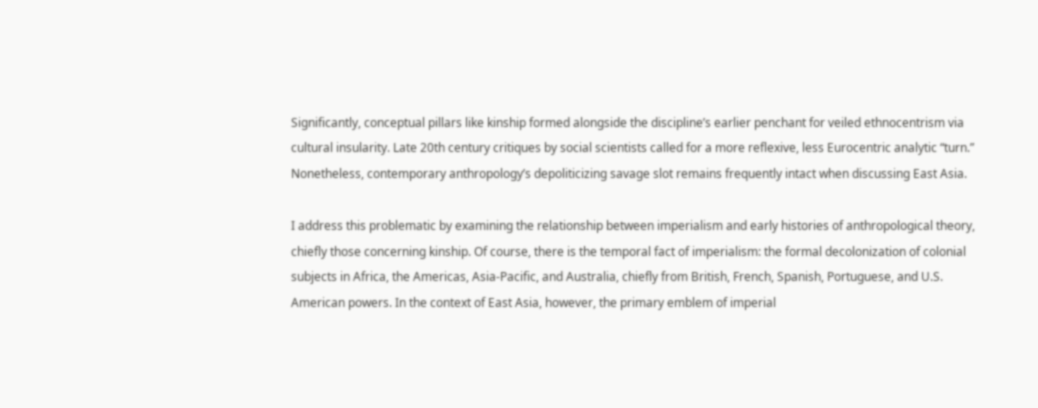Significantly, conceptual pillars like kinship formed alongside the discipline’s earlier penchant for veiled ethnocentrism via cultural insularity. Late 20th century critiques by social scientists called for a more reflexive, less Eurocentric analytic “turn.” Nonetheless, contemporary anthropology’s depoliticizing savage slot remains frequently intact when discussing East Asia.

I address this problematic by examining the relationship between imperialism and early histories of anthropological theory, chiefly those concerning kinship. Of course, there is the temporal fact of imperialism: the formal decolonization of colonial subjects in Africa, the Americas, Asia-Pacific, and Australia, chiefly from British, French, Spanish, Portuguese, and U.S. American powers. In the context of East Asia, however, the primary emblem of imperial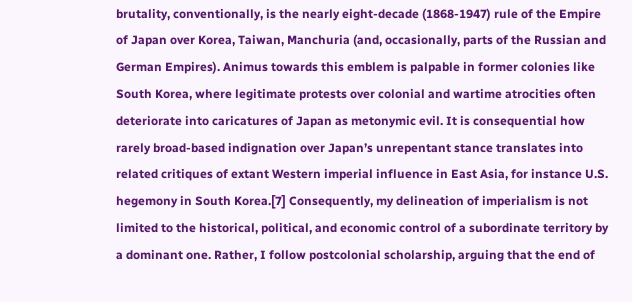brutality, conventionally, is the nearly eight-decade (1868-1947) rule of the Empire of Japan over Korea, Taiwan, Manchuria (and, occasionally, parts of the Russian and German Empires). Animus towards this emblem is palpable in former colonies like South Korea, where legitimate protests over colonial and wartime atrocities often deteriorate into caricatures of Japan as metonymic evil. It is consequential how rarely broad-based indignation over Japan’s unrepentant stance translates into related critiques of extant Western imperial influence in East Asia, for instance U.S. hegemony in South Korea.[7] Consequently, my delineation of imperialism is not limited to the historical, political, and economic control of a subordinate territory by a dominant one. Rather, I follow postcolonial scholarship, arguing that the end of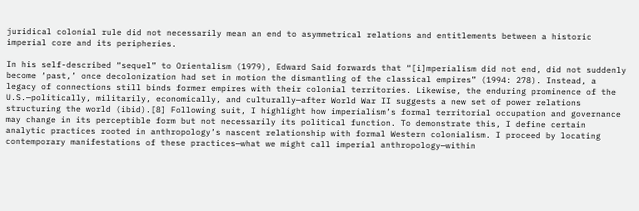juridical colonial rule did not necessarily mean an end to asymmetrical relations and entitlements between a historic imperial core and its peripheries.

In his self-described “sequel” to Orientalism (1979), Edward Said forwards that “[i]mperialism did not end, did not suddenly become ‘past,’ once decolonization had set in motion the dismantling of the classical empires” (1994: 278). Instead, a legacy of connections still binds former empires with their colonial territories. Likewise, the enduring prominence of the U.S.—politically, militarily, economically, and culturally—after World War II suggests a new set of power relations structuring the world (ibid).[8] Following suit, I highlight how imperialism’s formal territorial occupation and governance may change in its perceptible form but not necessarily its political function. To demonstrate this, I define certain analytic practices rooted in anthropology’s nascent relationship with formal Western colonialism. I proceed by locating contemporary manifestations of these practices—what we might call imperial anthropology—within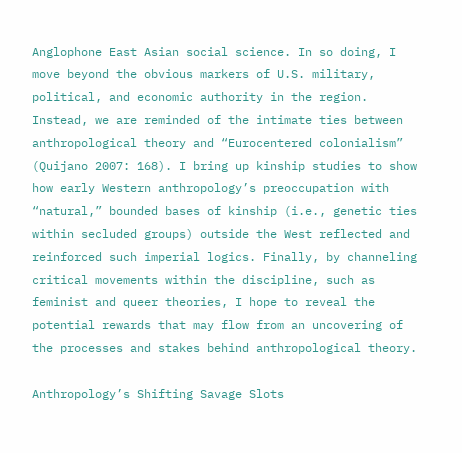Anglophone East Asian social science. In so doing, I move beyond the obvious markers of U.S. military, political, and economic authority in the region. Instead, we are reminded of the intimate ties between anthropological theory and “Eurocentered colonialism” (Quijano 2007: 168). I bring up kinship studies to show how early Western anthropology’s preoccupation with “natural,” bounded bases of kinship (i.e., genetic ties within secluded groups) outside the West reflected and reinforced such imperial logics. Finally, by channeling critical movements within the discipline, such as feminist and queer theories, I hope to reveal the potential rewards that may flow from an uncovering of the processes and stakes behind anthropological theory.

Anthropology’s Shifting Savage Slots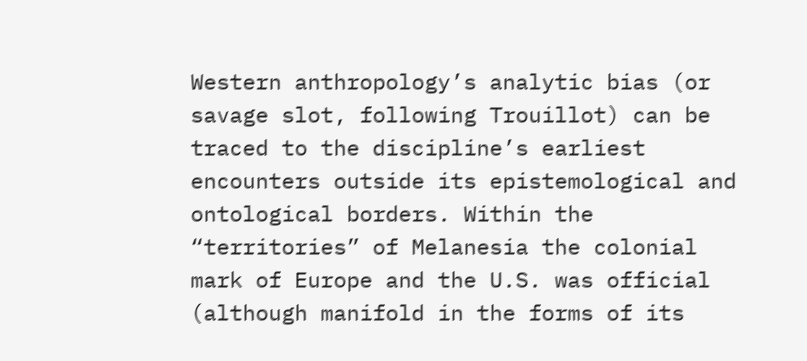Western anthropology’s analytic bias (or savage slot, following Trouillot) can be traced to the discipline’s earliest encounters outside its epistemological and ontological borders. Within the “territories” of Melanesia the colonial mark of Europe and the U.S. was official (although manifold in the forms of its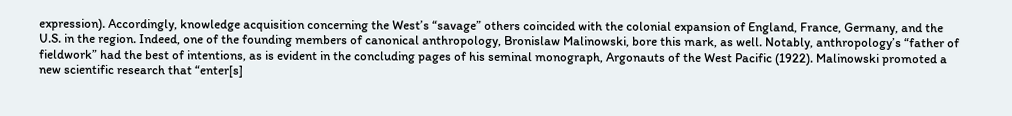expression). Accordingly, knowledge acquisition concerning the West’s “savage” others coincided with the colonial expansion of England, France, Germany, and the U.S. in the region. Indeed, one of the founding members of canonical anthropology, Bronislaw Malinowski, bore this mark, as well. Notably, anthropology’s “father of fieldwork” had the best of intentions, as is evident in the concluding pages of his seminal monograph, Argonauts of the West Pacific (1922). Malinowski promoted a new scientific research that “enter[s]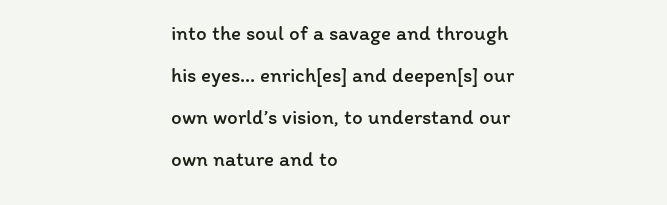into the soul of a savage and through his eyes... enrich[es] and deepen[s] our own world’s vision, to understand our own nature and to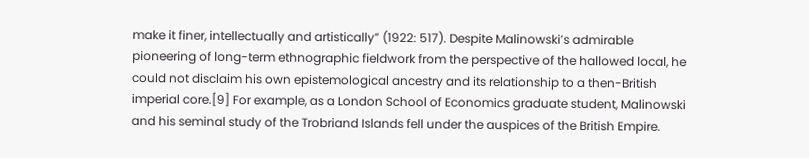make it finer, intellectually and artistically” (1922: 517). Despite Malinowski’s admirable pioneering of long-term ethnographic fieldwork from the perspective of the hallowed local, he could not disclaim his own epistemological ancestry and its relationship to a then-British imperial core.[9] For example, as a London School of Economics graduate student, Malinowski and his seminal study of the Trobriand Islands fell under the auspices of the British Empire.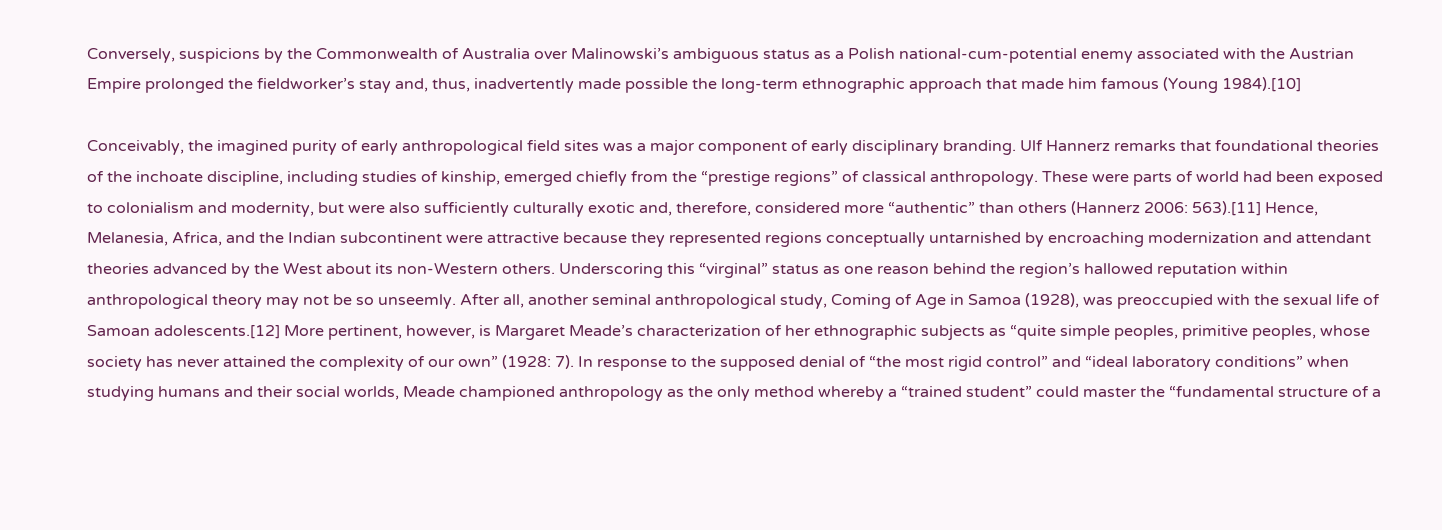Conversely, suspicions by the Commonwealth of Australia over Malinowski’s ambiguous status as a Polish national-cum-potential enemy associated with the Austrian Empire prolonged the fieldworker’s stay and, thus, inadvertently made possible the long-term ethnographic approach that made him famous (Young 1984).[10]

Conceivably, the imagined purity of early anthropological field sites was a major component of early disciplinary branding. Ulf Hannerz remarks that foundational theories of the inchoate discipline, including studies of kinship, emerged chiefly from the “prestige regions” of classical anthropology. These were parts of world had been exposed to colonialism and modernity, but were also sufficiently culturally exotic and, therefore, considered more “authentic” than others (Hannerz 2006: 563).[11] Hence, Melanesia, Africa, and the Indian subcontinent were attractive because they represented regions conceptually untarnished by encroaching modernization and attendant theories advanced by the West about its non-Western others. Underscoring this “virginal” status as one reason behind the region’s hallowed reputation within anthropological theory may not be so unseemly. After all, another seminal anthropological study, Coming of Age in Samoa (1928), was preoccupied with the sexual life of Samoan adolescents.[12] More pertinent, however, is Margaret Meade’s characterization of her ethnographic subjects as “quite simple peoples, primitive peoples, whose society has never attained the complexity of our own” (1928: 7). In response to the supposed denial of “the most rigid control” and “ideal laboratory conditions” when studying humans and their social worlds, Meade championed anthropology as the only method whereby a “trained student” could master the “fundamental structure of a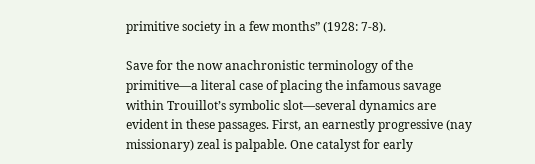primitive society in a few months” (1928: 7-8).

Save for the now anachronistic terminology of the primitive—a literal case of placing the infamous savage within Trouillot’s symbolic slot—several dynamics are evident in these passages. First, an earnestly progressive (nay missionary) zeal is palpable. One catalyst for early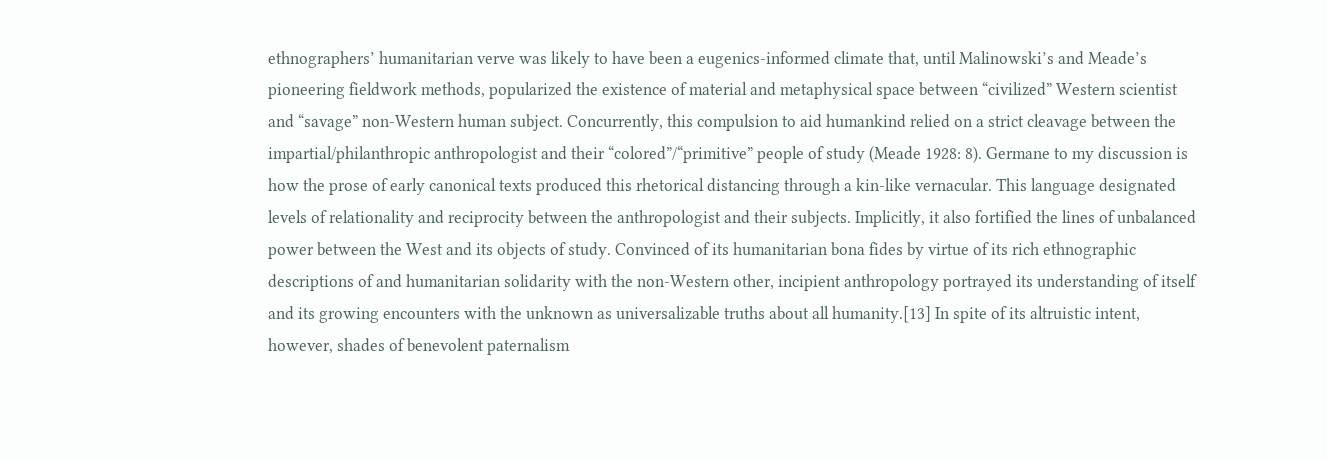ethnographers’ humanitarian verve was likely to have been a eugenics-informed climate that, until Malinowski’s and Meade’s pioneering fieldwork methods, popularized the existence of material and metaphysical space between “civilized” Western scientist and “savage” non-Western human subject. Concurrently, this compulsion to aid humankind relied on a strict cleavage between the impartial/philanthropic anthropologist and their “colored”/“primitive” people of study (Meade 1928: 8). Germane to my discussion is how the prose of early canonical texts produced this rhetorical distancing through a kin-like vernacular. This language designated levels of relationality and reciprocity between the anthropologist and their subjects. Implicitly, it also fortified the lines of unbalanced power between the West and its objects of study. Convinced of its humanitarian bona fides by virtue of its rich ethnographic descriptions of and humanitarian solidarity with the non-Western other, incipient anthropology portrayed its understanding of itself and its growing encounters with the unknown as universalizable truths about all humanity.[13] In spite of its altruistic intent, however, shades of benevolent paternalism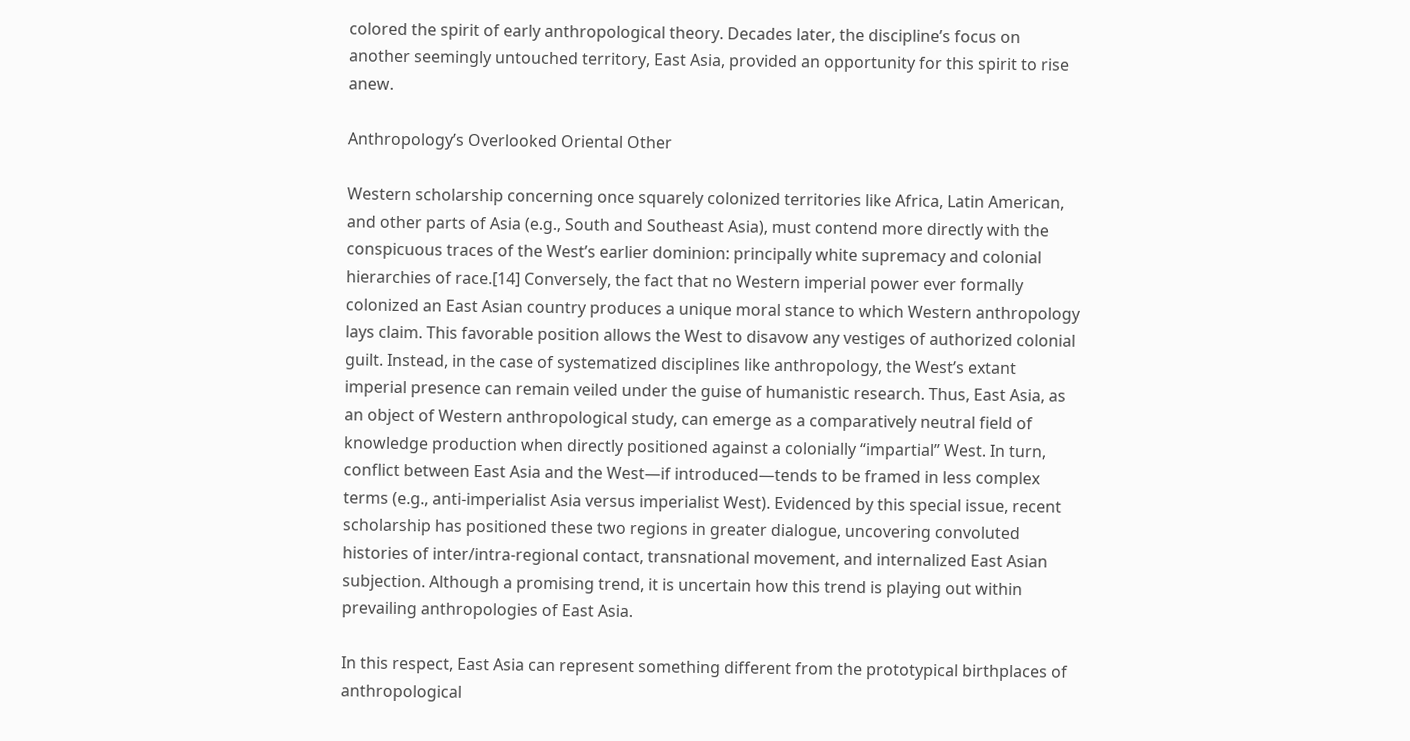colored the spirit of early anthropological theory. Decades later, the discipline’s focus on another seemingly untouched territory, East Asia, provided an opportunity for this spirit to rise anew.

Anthropology’s Overlooked Oriental Other

Western scholarship concerning once squarely colonized territories like Africa, Latin American, and other parts of Asia (e.g., South and Southeast Asia), must contend more directly with the conspicuous traces of the West’s earlier dominion: principally white supremacy and colonial hierarchies of race.[14] Conversely, the fact that no Western imperial power ever formally colonized an East Asian country produces a unique moral stance to which Western anthropology lays claim. This favorable position allows the West to disavow any vestiges of authorized colonial guilt. Instead, in the case of systematized disciplines like anthropology, the West’s extant imperial presence can remain veiled under the guise of humanistic research. Thus, East Asia, as an object of Western anthropological study, can emerge as a comparatively neutral field of knowledge production when directly positioned against a colonially “impartial” West. In turn, conflict between East Asia and the West—if introduced—tends to be framed in less complex terms (e.g., anti-imperialist Asia versus imperialist West). Evidenced by this special issue, recent scholarship has positioned these two regions in greater dialogue, uncovering convoluted histories of inter/intra-regional contact, transnational movement, and internalized East Asian subjection. Although a promising trend, it is uncertain how this trend is playing out within prevailing anthropologies of East Asia.

In this respect, East Asia can represent something different from the prototypical birthplaces of anthropological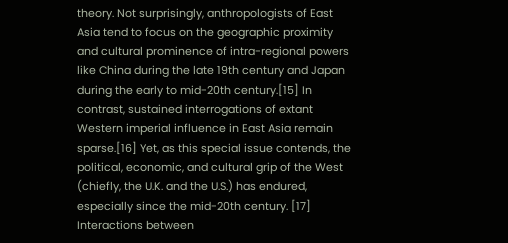theory. Not surprisingly, anthropologists of East Asia tend to focus on the geographic proximity and cultural prominence of intra-regional powers like China during the late 19th century and Japan during the early to mid-20th century.[15] In contrast, sustained interrogations of extant Western imperial influence in East Asia remain sparse.[16] Yet, as this special issue contends, the political, economic, and cultural grip of the West (chiefly, the U.K. and the U.S.) has endured, especially since the mid-20th century. [17] Interactions between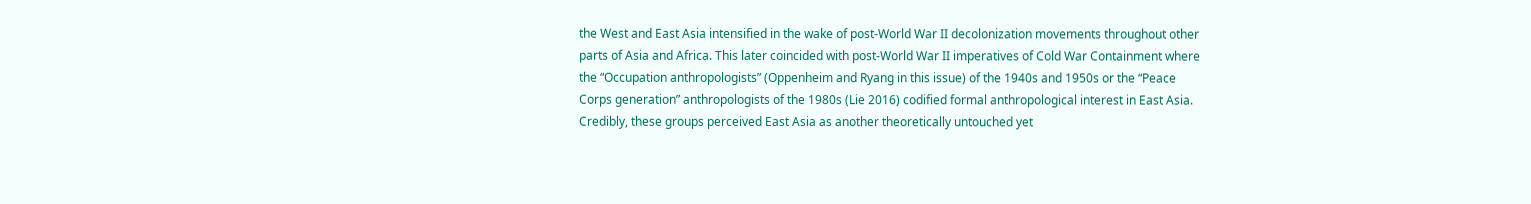the West and East Asia intensified in the wake of post-World War II decolonization movements throughout other parts of Asia and Africa. This later coincided with post-World War II imperatives of Cold War Containment where the “Occupation anthropologists” (Oppenheim and Ryang in this issue) of the 1940s and 1950s or the “Peace Corps generation” anthropologists of the 1980s (Lie 2016) codified formal anthropological interest in East Asia. Credibly, these groups perceived East Asia as another theoretically untouched yet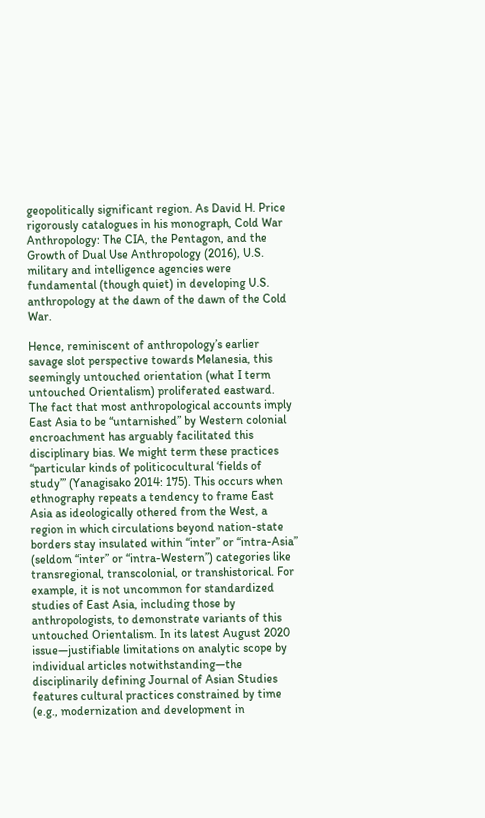geopolitically significant region. As David H. Price rigorously catalogues in his monograph, Cold War Anthropology: The CIA, the Pentagon, and the Growth of Dual Use Anthropology (2016), U.S. military and intelligence agencies were fundamental (though quiet) in developing U.S. anthropology at the dawn of the dawn of the Cold War.

Hence, reminiscent of anthropology’s earlier savage slot perspective towards Melanesia, this seemingly untouched orientation (what I term untouched Orientalism) proliferated eastward. The fact that most anthropological accounts imply East Asia to be “untarnished” by Western colonial encroachment has arguably facilitated this disciplinary bias. We might term these practices “particular kinds of politicocultural ‘fields of study’” (Yanagisako 2014: 175). This occurs when ethnography repeats a tendency to frame East Asia as ideologically othered from the West, a region in which circulations beyond nation-state borders stay insulated within “inter” or “intra-Asia” (seldom “inter” or “intra-Western”) categories like transregional, transcolonial, or transhistorical. For example, it is not uncommon for standardized studies of East Asia, including those by anthropologists, to demonstrate variants of this untouched Orientalism. In its latest August 2020 issue—justifiable limitations on analytic scope by individual articles notwithstanding—the disciplinarily defining Journal of Asian Studies features cultural practices constrained by time (e.g., modernization and development in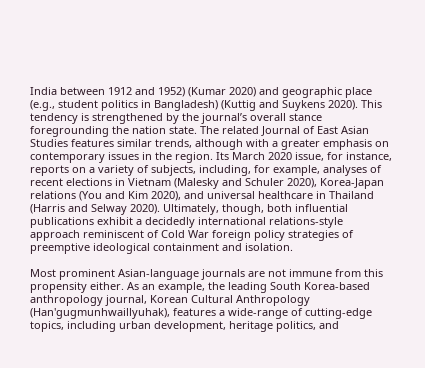India between 1912 and 1952) (Kumar 2020) and geographic place (e.g., student politics in Bangladesh) (Kuttig and Suykens 2020). This tendency is strengthened by the journal’s overall stance foregrounding the nation state. The related Journal of East Asian Studies features similar trends, although with a greater emphasis on contemporary issues in the region. Its March 2020 issue, for instance, reports on a variety of subjects, including, for example, analyses of recent elections in Vietnam (Malesky and Schuler 2020), Korea-Japan relations (You and Kim 2020), and universal healthcare in Thailand (Harris and Selway 2020). Ultimately, though, both influential publications exhibit a decidedly international relations-style approach reminiscent of Cold War foreign policy strategies of preemptive ideological containment and isolation.

Most prominent Asian-language journals are not immune from this propensity either. As an example, the leading South Korea-based anthropology journal, Korean Cultural Anthropology (Han'gugmunhwaillyuhak), features a wide-range of cutting-edge topics, including urban development, heritage politics, and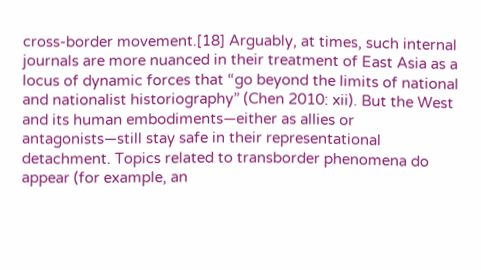cross-border movement.[18] Arguably, at times, such internal journals are more nuanced in their treatment of East Asia as a locus of dynamic forces that “go beyond the limits of national and nationalist historiography” (Chen 2010: xii). But the West and its human embodiments—either as allies or antagonists—still stay safe in their representational detachment. Topics related to transborder phenomena do appear (for example, an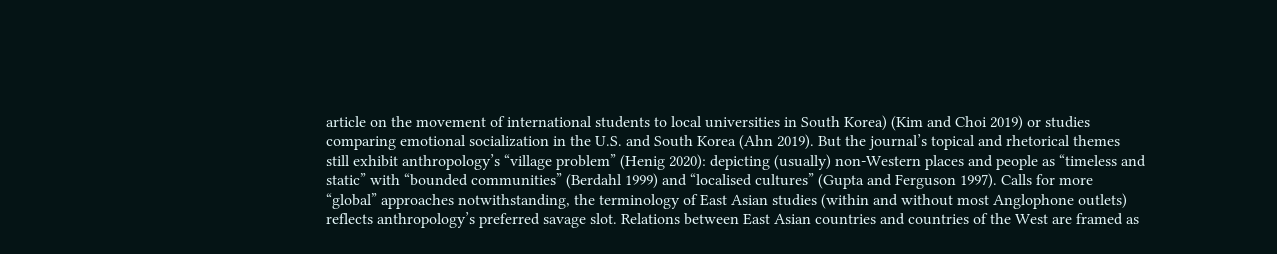article on the movement of international students to local universities in South Korea) (Kim and Choi 2019) or studies comparing emotional socialization in the U.S. and South Korea (Ahn 2019). But the journal’s topical and rhetorical themes still exhibit anthropology’s “village problem” (Henig 2020): depicting (usually) non-Western places and people as “timeless and static” with “bounded communities” (Berdahl 1999) and “localised cultures” (Gupta and Ferguson 1997). Calls for more “global” approaches notwithstanding, the terminology of East Asian studies (within and without most Anglophone outlets) reflects anthropology’s preferred savage slot. Relations between East Asian countries and countries of the West are framed as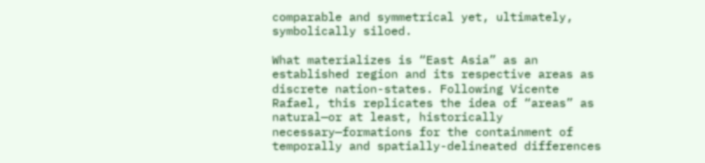comparable and symmetrical yet, ultimately, symbolically siloed.

What materializes is “East Asia” as an established region and its respective areas as discrete nation-states. Following Vicente Rafael, this replicates the idea of “areas” as natural—or at least, historically necessary—formations for the containment of temporally and spatially-delineated differences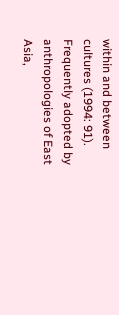within and between cultures (1994: 91). Frequently adopted by anthropologies of East Asia,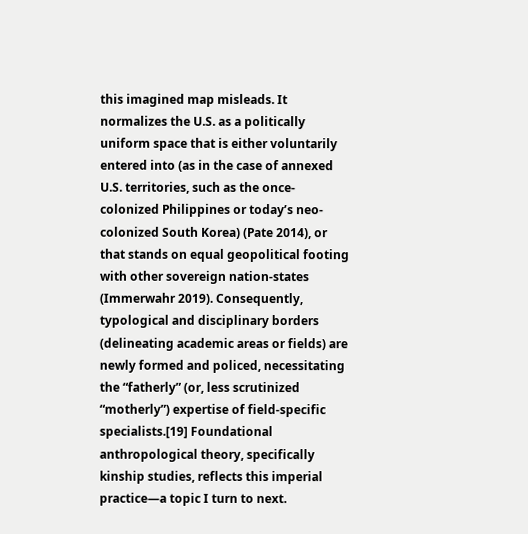this imagined map misleads. It normalizes the U.S. as a politically uniform space that is either voluntarily entered into (as in the case of annexed U.S. territories, such as the once-colonized Philippines or today’s neo-colonized South Korea) (Pate 2014), or that stands on equal geopolitical footing with other sovereign nation-states (Immerwahr 2019). Consequently, typological and disciplinary borders (delineating academic areas or fields) are newly formed and policed, necessitating the “fatherly” (or, less scrutinized “motherly”) expertise of field-specific specialists.[19] Foundational anthropological theory, specifically kinship studies, reflects this imperial practice—a topic I turn to next.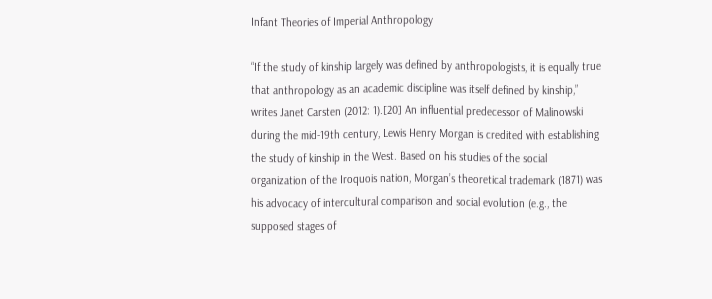Infant Theories of Imperial Anthropology

“If the study of kinship largely was defined by anthropologists, it is equally true that anthropology as an academic discipline was itself defined by kinship,” writes Janet Carsten (2012: 1).[20] An influential predecessor of Malinowski during the mid-19th century, Lewis Henry Morgan is credited with establishing the study of kinship in the West. Based on his studies of the social organization of the Iroquois nation, Morgan’s theoretical trademark (1871) was his advocacy of intercultural comparison and social evolution (e.g., the supposed stages of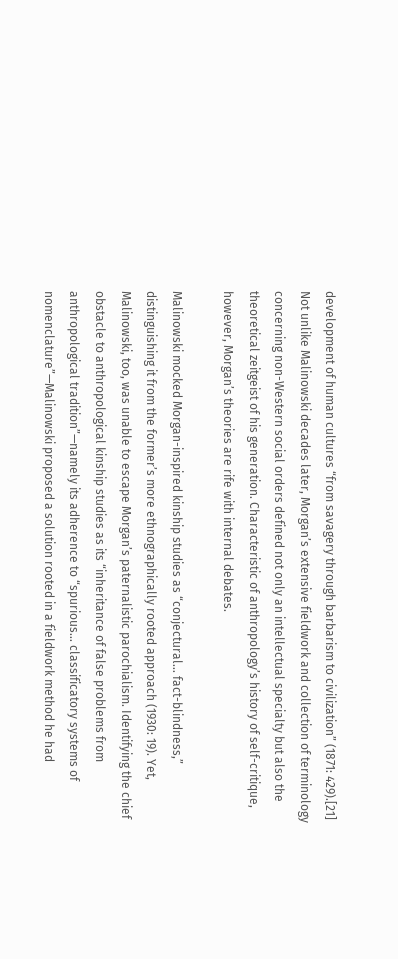development of human cultures “from savagery through barbarism to civilization” (1871: 429).[21] Not unlike Malinowski decades later, Morgan’s extensive fieldwork and collection of terminology concerning non-Western social orders defined not only an intellectual specialty but also the theoretical zeitgeist of his generation. Characteristic of anthropology’s history of self-critique, however, Morgan’s theories are rife with internal debates.

Malinowski mocked Morgan-inspired kinship studies as “conjectural… fact-blindness,” distinguishing it from the former’s more ethnographically rooted approach (1930: 19). Yet, Malinowski, too, was unable to escape Morgan’s paternalistic parochialism. Identifying the chief obstacle to anthropological kinship studies as its “inheritance of false problems from anthropological tradition”—namely its adherence to “spurious… classificatory systems of nomenclature”—Malinowski proposed a solution rooted in a fieldwork method he had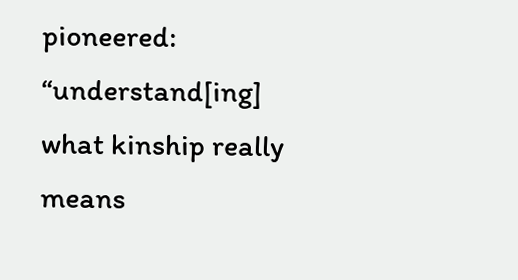pioneered: “understand[ing] what kinship really means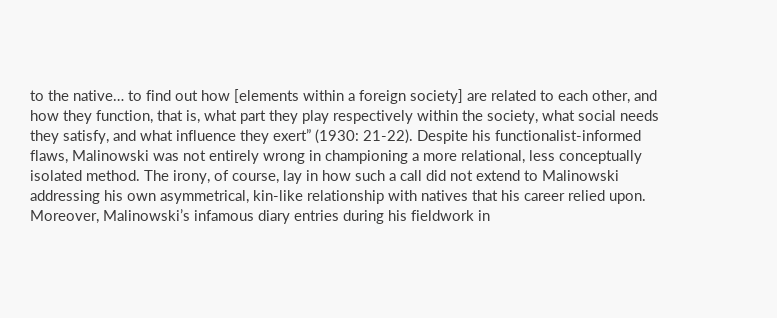to the native… to find out how [elements within a foreign society] are related to each other, and how they function, that is, what part they play respectively within the society, what social needs they satisfy, and what influence they exert” (1930: 21-22). Despite his functionalist-informed flaws, Malinowski was not entirely wrong in championing a more relational, less conceptually isolated method. The irony, of course, lay in how such a call did not extend to Malinowski addressing his own asymmetrical, kin-like relationship with natives that his career relied upon. Moreover, Malinowski’s infamous diary entries during his fieldwork in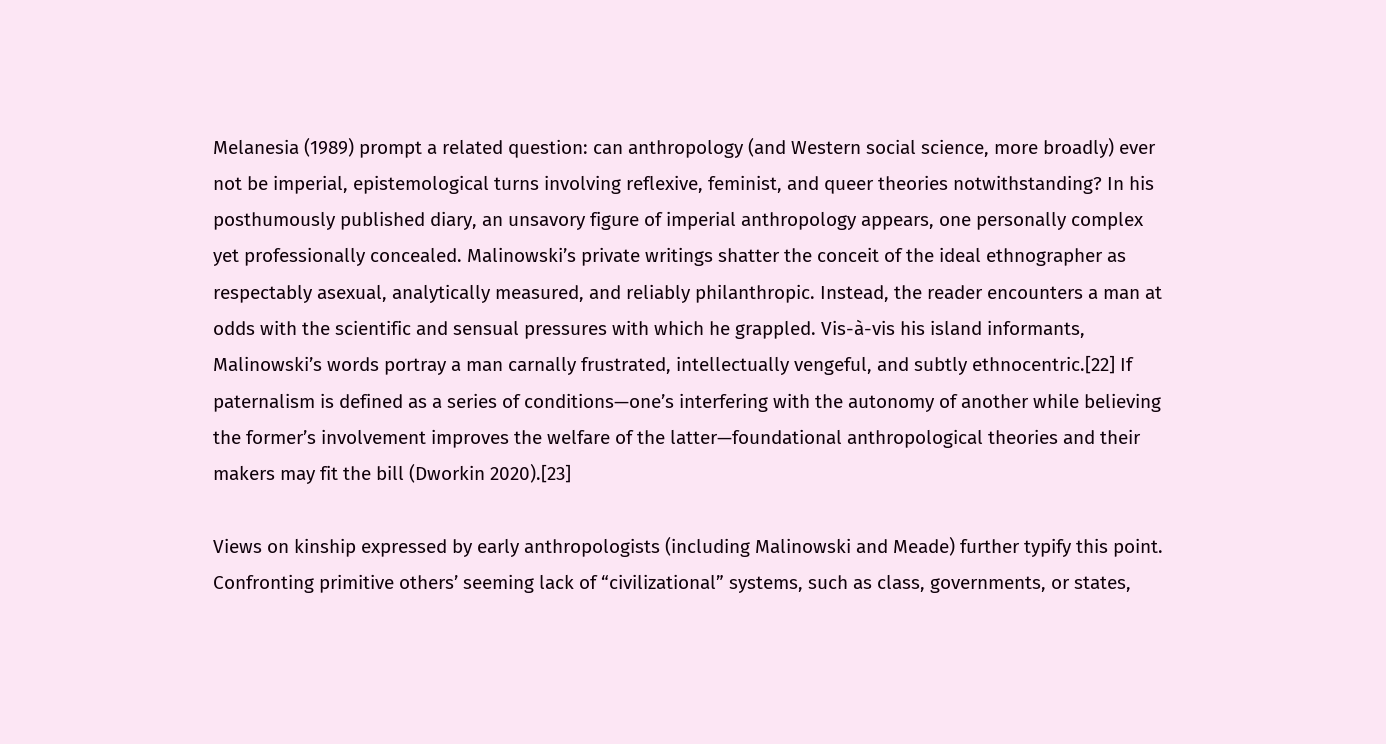Melanesia (1989) prompt a related question: can anthropology (and Western social science, more broadly) ever not be imperial, epistemological turns involving reflexive, feminist, and queer theories notwithstanding? In his posthumously published diary, an unsavory figure of imperial anthropology appears, one personally complex yet professionally concealed. Malinowski’s private writings shatter the conceit of the ideal ethnographer as respectably asexual, analytically measured, and reliably philanthropic. Instead, the reader encounters a man at odds with the scientific and sensual pressures with which he grappled. Vis-à-vis his island informants, Malinowski’s words portray a man carnally frustrated, intellectually vengeful, and subtly ethnocentric.[22] If paternalism is defined as a series of conditions—one’s interfering with the autonomy of another while believing the former’s involvement improves the welfare of the latter—foundational anthropological theories and their makers may fit the bill (Dworkin 2020).[23]

Views on kinship expressed by early anthropologists (including Malinowski and Meade) further typify this point. Confronting primitive others’ seeming lack of “civilizational” systems, such as class, governments, or states,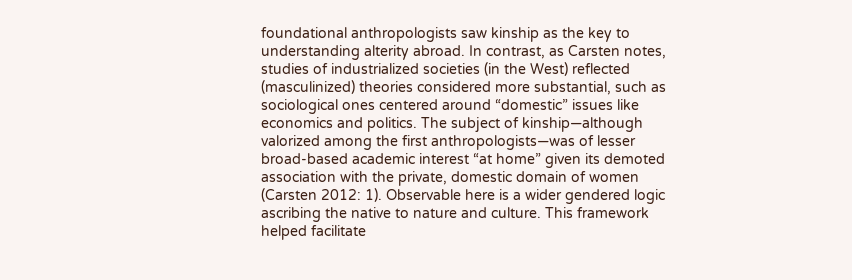foundational anthropologists saw kinship as the key to understanding alterity abroad. In contrast, as Carsten notes, studies of industrialized societies (in the West) reflected (masculinized) theories considered more substantial, such as sociological ones centered around “domestic” issues like economics and politics. The subject of kinship—although valorized among the first anthropologists—was of lesser broad-based academic interest “at home” given its demoted association with the private, domestic domain of women (Carsten 2012: 1). Observable here is a wider gendered logic ascribing the native to nature and culture. This framework helped facilitate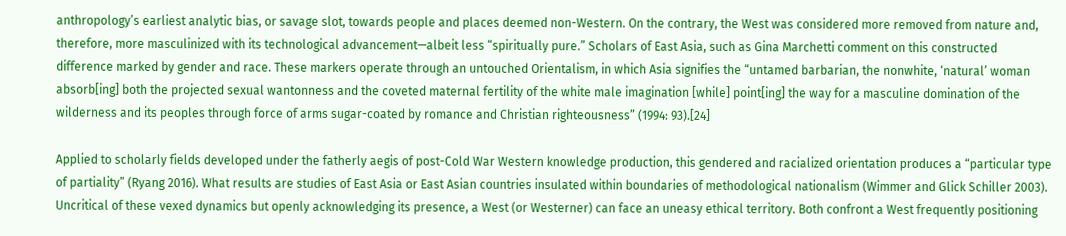anthropology’s earliest analytic bias, or savage slot, towards people and places deemed non-Western. On the contrary, the West was considered more removed from nature and, therefore, more masculinized with its technological advancement—albeit less “spiritually pure.” Scholars of East Asia, such as Gina Marchetti comment on this constructed difference marked by gender and race. These markers operate through an untouched Orientalism, in which Asia signifies the “untamed barbarian, the nonwhite, ‘natural’ woman absorb[ing] both the projected sexual wantonness and the coveted maternal fertility of the white male imagination [while] point[ing] the way for a masculine domination of the wilderness and its peoples through force of arms sugar-coated by romance and Christian righteousness” (1994: 93).[24]

Applied to scholarly fields developed under the fatherly aegis of post-Cold War Western knowledge production, this gendered and racialized orientation produces a “particular type of partiality” (Ryang 2016). What results are studies of East Asia or East Asian countries insulated within boundaries of methodological nationalism (Wimmer and Glick Schiller 2003). Uncritical of these vexed dynamics but openly acknowledging its presence, a West (or Westerner) can face an uneasy ethical territory. Both confront a West frequently positioning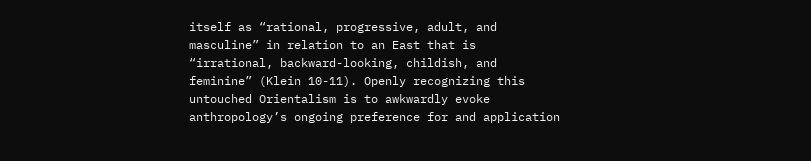itself as “rational, progressive, adult, and masculine” in relation to an East that is “irrational, backward-looking, childish, and feminine” (Klein 10-11). Openly recognizing this untouched Orientalism is to awkwardly evoke anthropology’s ongoing preference for and application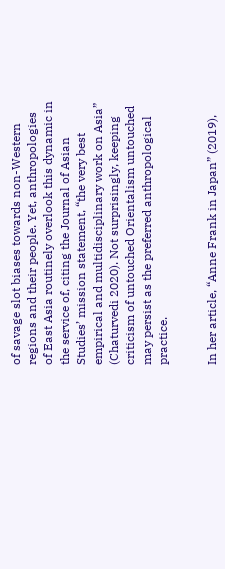of savage slot biases towards non-Western regions and their people. Yet, anthropologies of East Asia routinely overlook this dynamic in the service of, citing the Journal of Asian Studies’ mission statement, “the very best empirical and multidisciplinary work on Asia” (Chaturvedi 2020). Not surprisingly, keeping criticism of untouched Orientalism untouched may persist as the preferred anthropological practice.


In her article, “Anne Frank in Japan” (2019),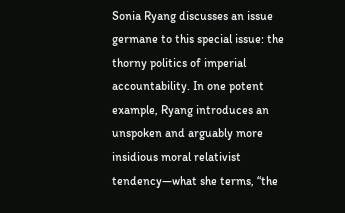Sonia Ryang discusses an issue germane to this special issue: the thorny politics of imperial accountability. In one potent example, Ryang introduces an unspoken and arguably more insidious moral relativist tendency—what she terms, “the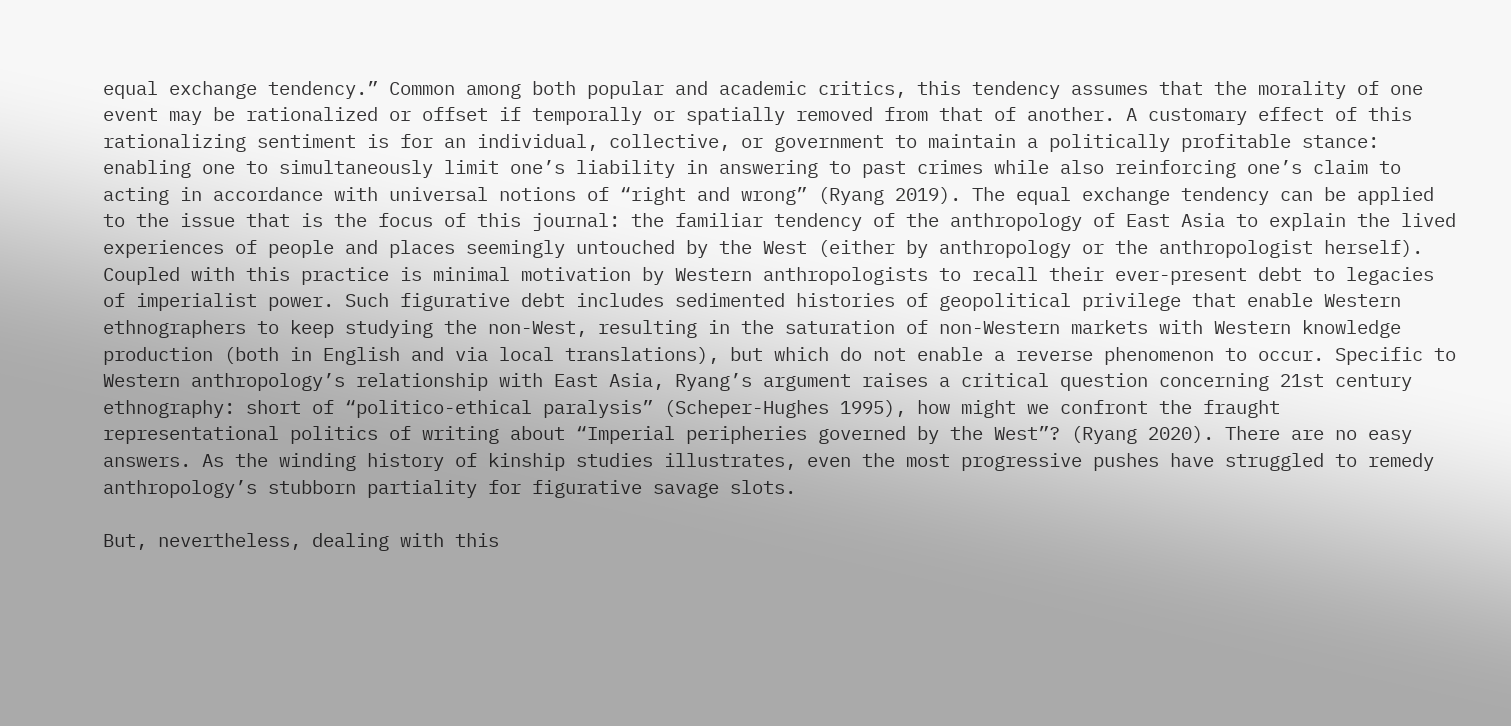equal exchange tendency.” Common among both popular and academic critics, this tendency assumes that the morality of one event may be rationalized or offset if temporally or spatially removed from that of another. A customary effect of this rationalizing sentiment is for an individual, collective, or government to maintain a politically profitable stance: enabling one to simultaneously limit one’s liability in answering to past crimes while also reinforcing one’s claim to acting in accordance with universal notions of “right and wrong” (Ryang 2019). The equal exchange tendency can be applied to the issue that is the focus of this journal: the familiar tendency of the anthropology of East Asia to explain the lived experiences of people and places seemingly untouched by the West (either by anthropology or the anthropologist herself). Coupled with this practice is minimal motivation by Western anthropologists to recall their ever-present debt to legacies of imperialist power. Such figurative debt includes sedimented histories of geopolitical privilege that enable Western ethnographers to keep studying the non-West, resulting in the saturation of non-Western markets with Western knowledge production (both in English and via local translations), but which do not enable a reverse phenomenon to occur. Specific to Western anthropology’s relationship with East Asia, Ryang’s argument raises a critical question concerning 21st century ethnography: short of “politico-ethical paralysis” (Scheper-Hughes 1995), how might we confront the fraught representational politics of writing about “Imperial peripheries governed by the West”? (Ryang 2020). There are no easy answers. As the winding history of kinship studies illustrates, even the most progressive pushes have struggled to remedy anthropology’s stubborn partiality for figurative savage slots.

But, nevertheless, dealing with this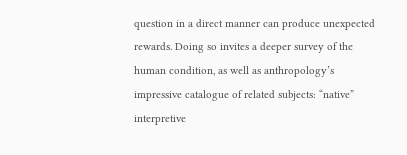question in a direct manner can produce unexpected rewards. Doing so invites a deeper survey of the human condition, as well as anthropology’s impressive catalogue of related subjects: “native” interpretive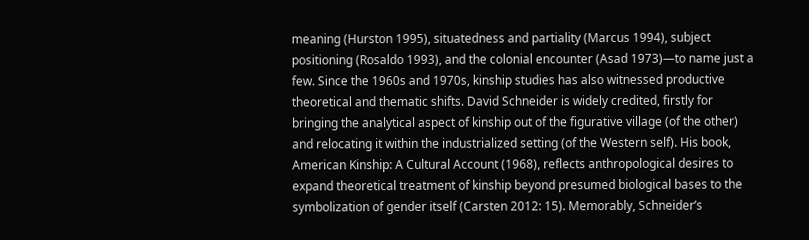meaning (Hurston 1995), situatedness and partiality (Marcus 1994), subject positioning (Rosaldo 1993), and the colonial encounter (Asad 1973)—to name just a few. Since the 1960s and 1970s, kinship studies has also witnessed productive theoretical and thematic shifts. David Schneider is widely credited, firstly for bringing the analytical aspect of kinship out of the figurative village (of the other) and relocating it within the industrialized setting (of the Western self). His book, American Kinship: A Cultural Account (1968), reflects anthropological desires to expand theoretical treatment of kinship beyond presumed biological bases to the symbolization of gender itself (Carsten 2012: 15). Memorably, Schneider’s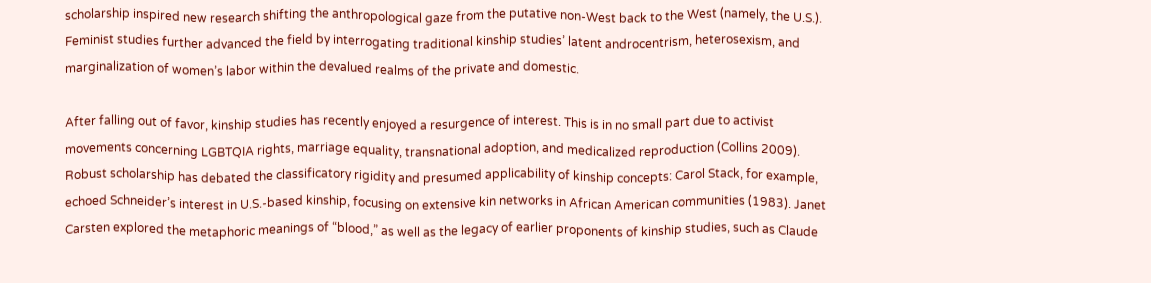scholarship inspired new research shifting the anthropological gaze from the putative non-West back to the West (namely, the U.S.). Feminist studies further advanced the field by interrogating traditional kinship studies’ latent androcentrism, heterosexism, and marginalization of women’s labor within the devalued realms of the private and domestic.

After falling out of favor, kinship studies has recently enjoyed a resurgence of interest. This is in no small part due to activist movements concerning LGBTQIA rights, marriage equality, transnational adoption, and medicalized reproduction (Collins 2009). Robust scholarship has debated the classificatory rigidity and presumed applicability of kinship concepts: Carol Stack, for example, echoed Schneider’s interest in U.S.-based kinship, focusing on extensive kin networks in African American communities (1983). Janet Carsten explored the metaphoric meanings of “blood,” as well as the legacy of earlier proponents of kinship studies, such as Claude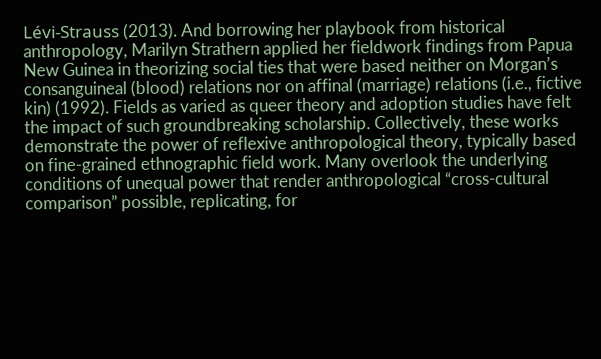Lévi-Strauss (2013). And borrowing her playbook from historical anthropology, Marilyn Strathern applied her fieldwork findings from Papua New Guinea in theorizing social ties that were based neither on Morgan’s consanguineal (blood) relations nor on affinal (marriage) relations (i.e., fictive kin) (1992). Fields as varied as queer theory and adoption studies have felt the impact of such groundbreaking scholarship. Collectively, these works demonstrate the power of reflexive anthropological theory, typically based on fine-grained ethnographic field work. Many overlook the underlying conditions of unequal power that render anthropological “cross-cultural comparison” possible, replicating, for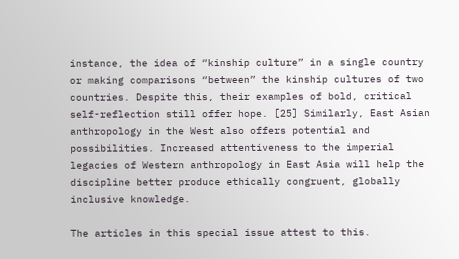instance, the idea of “kinship culture” in a single country or making comparisons “between” the kinship cultures of two countries. Despite this, their examples of bold, critical self-reflection still offer hope. [25] Similarly, East Asian anthropology in the West also offers potential and possibilities. Increased attentiveness to the imperial legacies of Western anthropology in East Asia will help the discipline better produce ethically congruent, globally inclusive knowledge.

The articles in this special issue attest to this.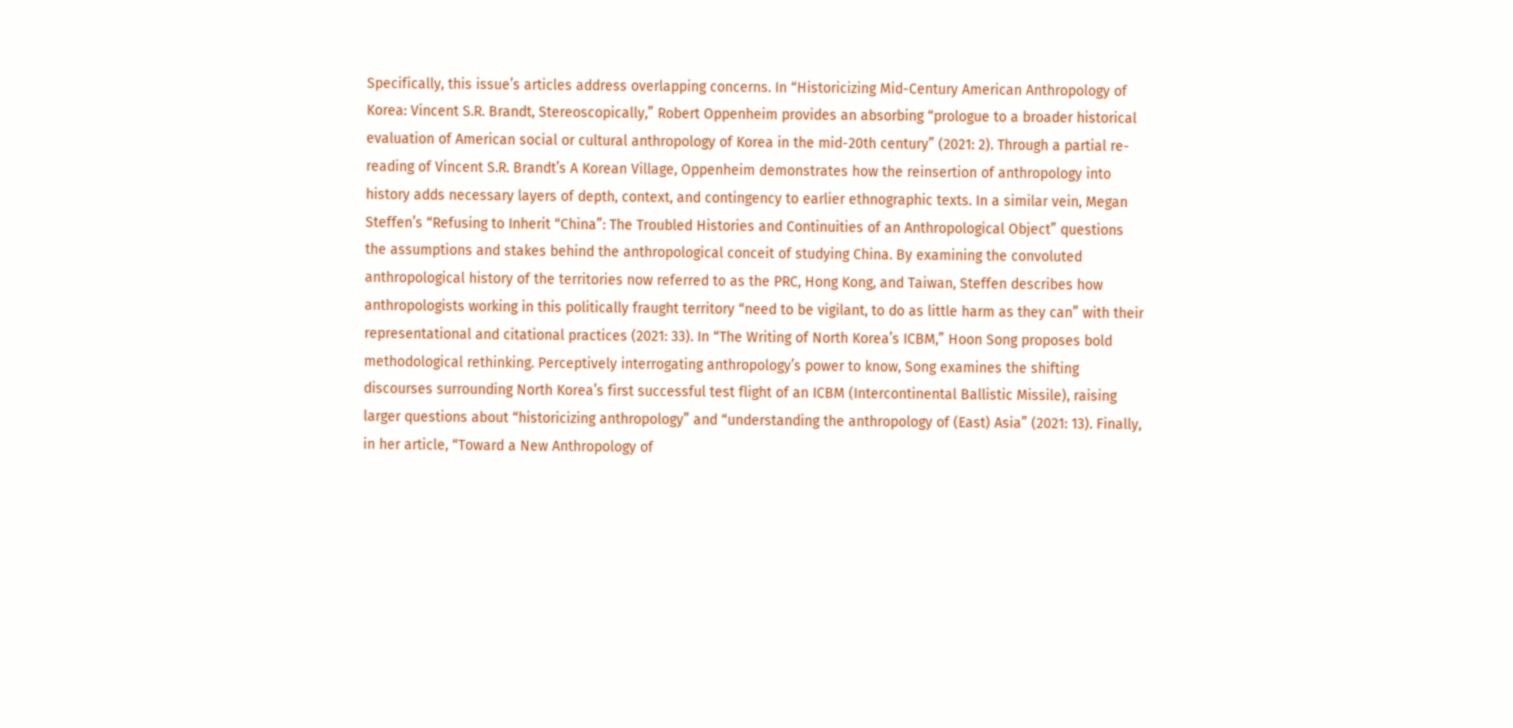Specifically, this issue’s articles address overlapping concerns. In “Historicizing Mid-Century American Anthropology of Korea: Vincent S.R. Brandt, Stereoscopically,” Robert Oppenheim provides an absorbing “prologue to a broader historical evaluation of American social or cultural anthropology of Korea in the mid-20th century” (2021: 2). Through a partial re-reading of Vincent S.R. Brandt’s A Korean Village, Oppenheim demonstrates how the reinsertion of anthropology into history adds necessary layers of depth, context, and contingency to earlier ethnographic texts. In a similar vein, Megan Steffen’s “Refusing to Inherit “China”: The Troubled Histories and Continuities of an Anthropological Object” questions the assumptions and stakes behind the anthropological conceit of studying China. By examining the convoluted anthropological history of the territories now referred to as the PRC, Hong Kong, and Taiwan, Steffen describes how anthropologists working in this politically fraught territory “need to be vigilant, to do as little harm as they can” with their representational and citational practices (2021: 33). In “The Writing of North Korea’s ICBM,” Hoon Song proposes bold methodological rethinking. Perceptively interrogating anthropology’s power to know, Song examines the shifting discourses surrounding North Korea’s first successful test flight of an ICBM (Intercontinental Ballistic Missile), raising larger questions about “historicizing anthropology” and “understanding the anthropology of (East) Asia” (2021: 13). Finally, in her article, “Toward a New Anthropology of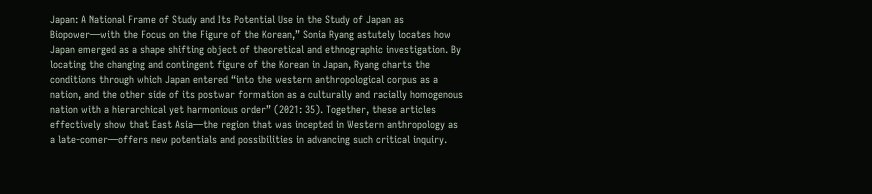Japan: A National Frame of Study and Its Potential Use in the Study of Japan as Biopower—with the Focus on the Figure of the Korean,” Sonia Ryang astutely locates how Japan emerged as a shape shifting object of theoretical and ethnographic investigation. By locating the changing and contingent figure of the Korean in Japan, Ryang charts the conditions through which Japan entered “into the western anthropological corpus as a nation, and the other side of its postwar formation as a culturally and racially homogenous nation with a hierarchical yet harmonious order” (2021: 35). Together, these articles effectively show that East Asia—the region that was incepted in Western anthropology as a late-comer—offers new potentials and possibilities in advancing such critical inquiry.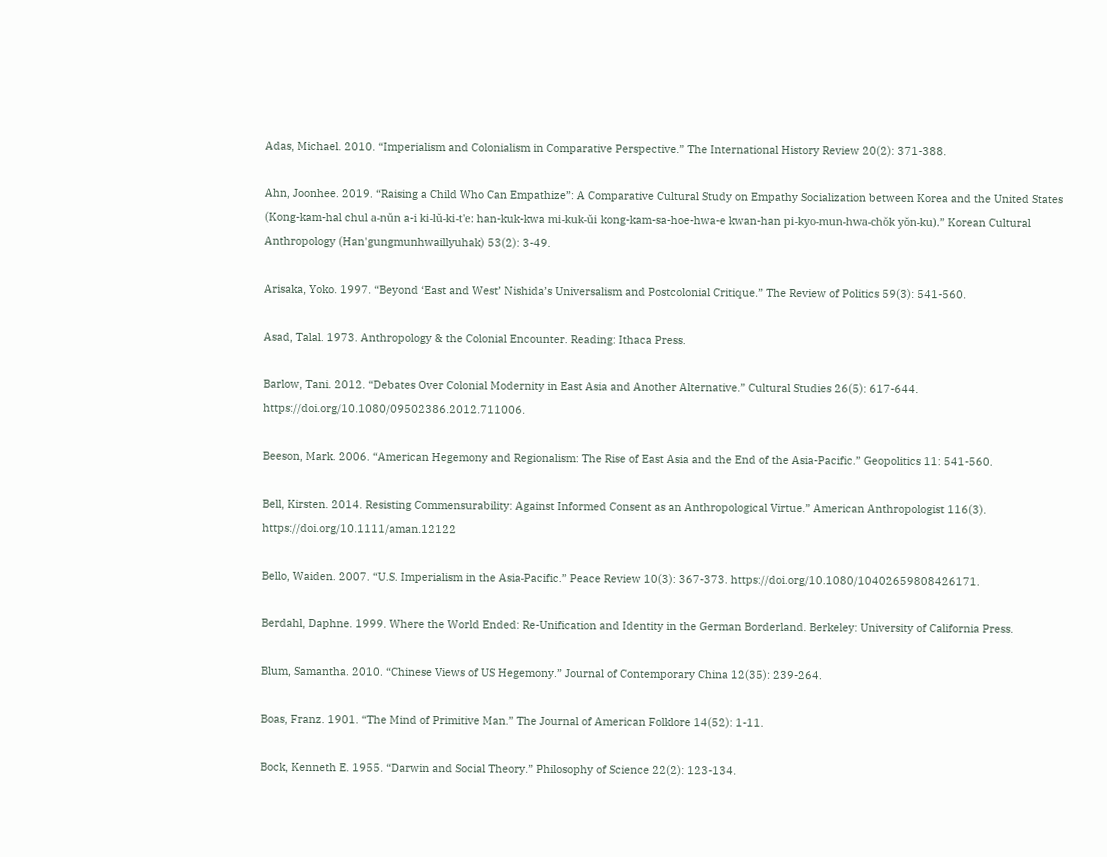Adas, Michael. 2010. “Imperialism and Colonialism in Comparative Perspective.” The International History Review 20(2): 371-388.

Ahn, Joonhee. 2019. “Raising a Child Who Can Empathize”: A Comparative Cultural Study on Empathy Socialization between Korea and the United States (Kong-kam-hal chul a-nŭn a-i ki-lŭ-ki-t'e: han-kuk-kwa mi-kuk-ŭi kong-kam-sa-hoe-hwa-e kwan-han pi-kyo-mun-hwa-chŏk yŏn-ku).” Korean Cultural Anthropology (Han'gungmunhwaillyuhak) 53(2): 3-49.

Arisaka, Yoko. 1997. “Beyond ‘East and West’ Nishida’s Universalism and Postcolonial Critique.” The Review of Politics 59(3): 541-560.

Asad, Talal. 1973. Anthropology & the Colonial Encounter. Reading: Ithaca Press.

Barlow, Tani. 2012. “Debates Over Colonial Modernity in East Asia and Another Alternative.” Cultural Studies 26(5): 617-644. https://doi.org/10.1080/09502386.2012.711006.

Beeson, Mark. 2006. “American Hegemony and Regionalism: The Rise of East Asia and the End of the Asia-Pacific.” Geopolitics 11: 541-560.

Bell, Kirsten. 2014. Resisting Commensurability: Against Informed Consent as an Anthropological Virtue.” American Anthropologist 116(3). https://doi.org/10.1111/aman.12122

Bello, Waiden. 2007. “U.S. Imperialism in the Asia‐Pacific.” Peace Review 10(3): 367-373. https://doi.org/10.1080/10402659808426171.

Berdahl, Daphne. 1999. Where the World Ended: Re-Unification and Identity in the German Borderland. Berkeley: University of California Press.

Blum, Samantha. 2010. “Chinese Views of US Hegemony.” Journal of Contemporary China 12(35): 239-264.

Boas, Franz. 1901. “The Mind of Primitive Man.” The Journal of American Folklore 14(52): 1-11.

Bock, Kenneth E. 1955. “Darwin and Social Theory.” Philosophy of Science 22(2): 123-134.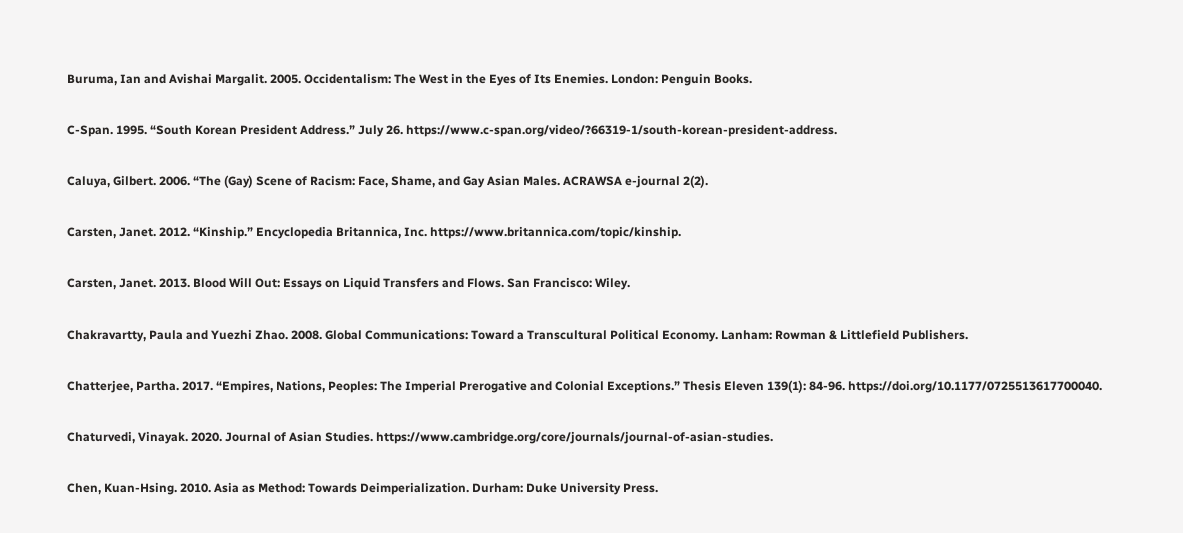Buruma, Ian and Avishai Margalit. 2005. Occidentalism: The West in the Eyes of Its Enemies. London: Penguin Books.

C-Span. 1995. “South Korean President Address.” July 26. https://www.c-span.org/video/?66319-1/south-korean-president-address.

Caluya, Gilbert. 2006. “The (Gay) Scene of Racism: Face, Shame, and Gay Asian Males. ACRAWSA e-journal 2(2).

Carsten, Janet. 2012. “Kinship.” Encyclopedia Britannica, Inc. https://www.britannica.com/topic/kinship.

Carsten, Janet. 2013. Blood Will Out: Essays on Liquid Transfers and Flows. San Francisco: Wiley.

Chakravartty, Paula and Yuezhi Zhao. 2008. Global Communications: Toward a Transcultural Political Economy. Lanham: Rowman & Littlefield Publishers.

Chatterjee, Partha. 2017. “Empires, Nations, Peoples: The Imperial Prerogative and Colonial Exceptions.” Thesis Eleven 139(1): 84-96. https://doi.org/10.1177/0725513617700040.

Chaturvedi, Vinayak. 2020. Journal of Asian Studies. https://www.cambridge.org/core/journals/journal-of-asian-studies.

Chen, Kuan-Hsing. 2010. Asia as Method: Towards Deimperialization. Durham: Duke University Press.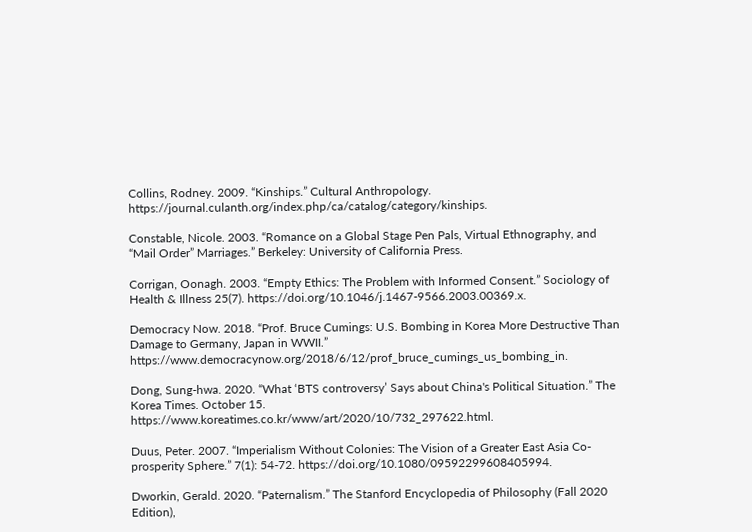Collins, Rodney. 2009. “Kinships.” Cultural Anthropology. https://journal.culanth.org/index.php/ca/catalog/category/kinships.

Constable, Nicole. 2003. “Romance on a Global Stage Pen Pals, Virtual Ethnography, and “Mail Order” Marriages.” Berkeley: University of California Press.

Corrigan, Oonagh. 2003. “Empty Ethics: The Problem with Informed Consent.” Sociology of Health & Illness 25(7). https://doi.org/10.1046/j.1467-9566.2003.00369.x.

Democracy Now. 2018. “Prof. Bruce Cumings: U.S. Bombing in Korea More Destructive Than Damage to Germany, Japan in WWII.” https://www.democracynow.org/2018/6/12/prof_bruce_cumings_us_bombing_in.

Dong, Sung-hwa. 2020. “What ‘BTS controversy’ Says about China's Political Situation.” The Korea Times. October 15. https://www.koreatimes.co.kr/www/art/2020/10/732_297622.html.

Duus, Peter. 2007. “Imperialism Without Colonies: The Vision of a Greater East Asia Co‐prosperity Sphere.” 7(1): 54-72. https://doi.org/10.1080/09592299608405994.

Dworkin, Gerald. 2020. “Paternalism.” The Stanford Encyclopedia of Philosophy (Fall 2020 Edition),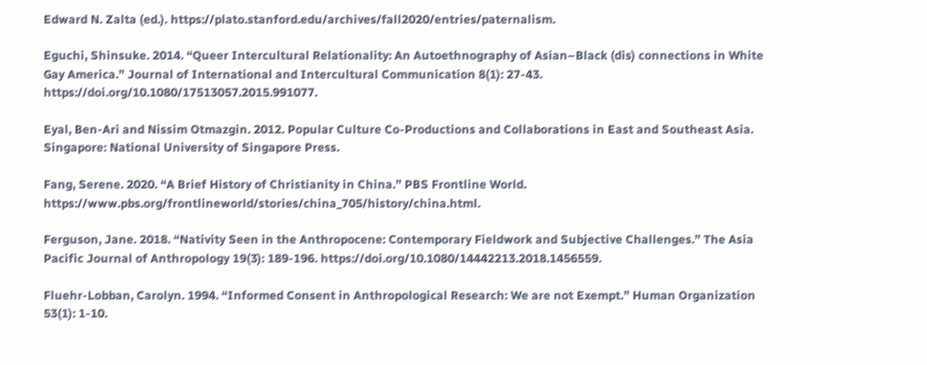Edward N. Zalta (ed.). https://plato.stanford.edu/archives/fall2020/entries/paternalism.

Eguchi, Shinsuke. 2014. “Queer Intercultural Relationality: An Autoethnography of Asian–Black (dis) connections in White Gay America.” Journal of International and Intercultural Communication 8(1): 27-43. https://doi.org/10.1080/17513057.2015.991077.

Eyal, Ben-Ari and Nissim Otmazgin. 2012. Popular Culture Co-Productions and Collaborations in East and Southeast Asia. Singapore: National University of Singapore Press.

Fang, Serene. 2020. “A Brief History of Christianity in China.” PBS Frontline World. https://www.pbs.org/frontlineworld/stories/china_705/history/china.html.

Ferguson, Jane. 2018. “Nativity Seen in the Anthropocene: Contemporary Fieldwork and Subjective Challenges.” The Asia Pacific Journal of Anthropology 19(3): 189-196. https://doi.org/10.1080/14442213.2018.1456559.

Fluehr-Lobban, Carolyn. 1994. “Informed Consent in Anthropological Research: We are not Exempt.” Human Organization 53(1): 1-10.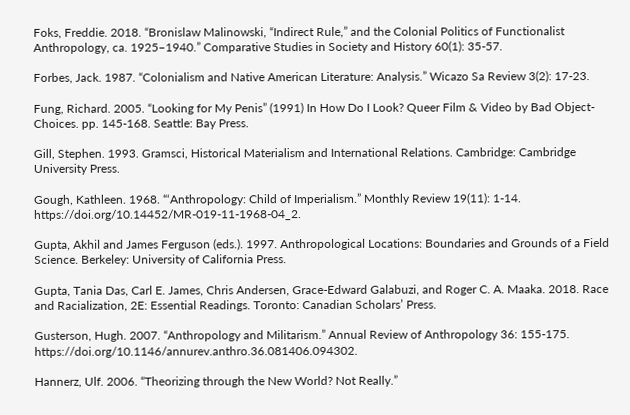Foks, Freddie. 2018. “Bronislaw Malinowski, “Indirect Rule,” and the Colonial Politics of Functionalist Anthropology, ca. 1925–1940.” Comparative Studies in Society and History 60(1): 35-57.

Forbes, Jack. 1987. “Colonialism and Native American Literature: Analysis.” Wicazo Sa Review 3(2): 17-23.

Fung, Richard. 2005. “Looking for My Penis” (1991) In How Do I Look? Queer Film & Video by Bad Object-Choices. pp. 145-168. Seattle: Bay Press.

Gill, Stephen. 1993. Gramsci, Historical Materialism and International Relations. Cambridge: Cambridge University Press.

Gough, Kathleen. 1968. “‘Anthropology: Child of Imperialism.” Monthly Review 19(11): 1-14. https://doi.org/10.14452/MR-019-11-1968-04_2.

Gupta, Akhil and James Ferguson (eds.). 1997. Anthropological Locations: Boundaries and Grounds of a Field Science. Berkeley: University of California Press.

Gupta, Tania Das, Carl E. James, Chris Andersen, Grace-Edward Galabuzi, and Roger C. A. Maaka. 2018. Race and Racialization, 2E: Essential Readings. Toronto: Canadian Scholars’ Press.

Gusterson, Hugh. 2007. “Anthropology and Militarism.” Annual Review of Anthropology 36: 155-175. https://doi.org/10.1146/annurev.anthro.36.081406.094302.

Hannerz, Ulf. 2006. “Theorizing through the New World? Not Really.”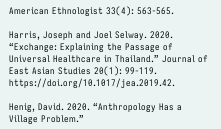American Ethnologist 33(4): 563-565.

Harris, Joseph and Joel Selway. 2020. “Exchange: Explaining the Passage of Universal Healthcare in Thailand.” Journal of East Asian Studies 20(1): 99-119. https://doi.org/10.1017/jea.2019.42.

Henig, David. 2020. “Anthropology Has a Village Problem.”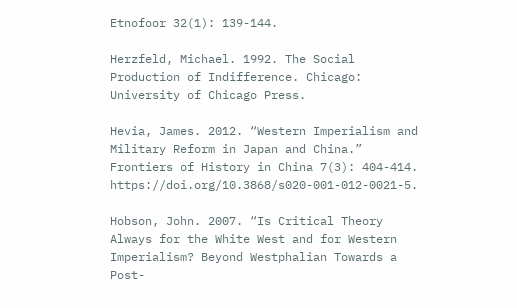Etnofoor 32(1): 139-144.

Herzfeld, Michael. 1992. The Social Production of Indifference. Chicago: University of Chicago Press.

Hevia, James. 2012. “Western Imperialism and Military Reform in Japan and China.” Frontiers of History in China 7(3): 404-414. https://doi.org/10.3868/s020-001-012-0021-5.

Hobson, John. 2007. “Is Critical Theory Always for the White West and for Western Imperialism? Beyond Westphalian Towards a Post-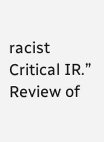racist Critical IR.” Review of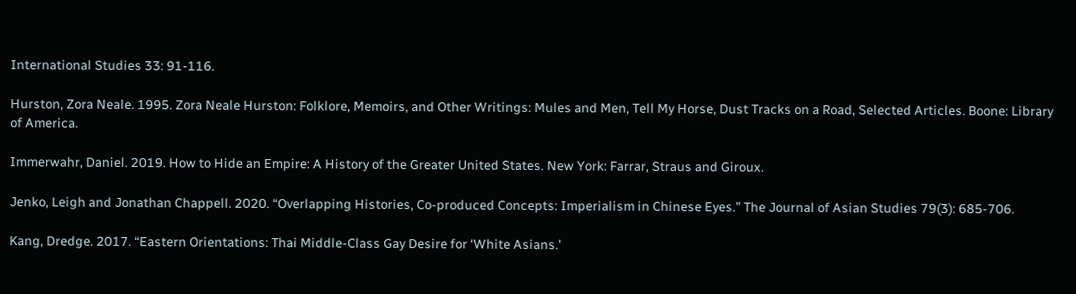International Studies 33: 91-116.

Hurston, Zora Neale. 1995. Zora Neale Hurston: Folklore, Memoirs, and Other Writings: Mules and Men, Tell My Horse, Dust Tracks on a Road, Selected Articles. Boone: Library of America.

Immerwahr, Daniel. 2019. How to Hide an Empire: A History of the Greater United States. New York: Farrar, Straus and Giroux.

Jenko, Leigh and Jonathan Chappell. 2020. “Overlapping Histories, Co-produced Concepts: Imperialism in Chinese Eyes.” The Journal of Asian Studies 79(3): 685-706.

Kang, Dredge. 2017. “Eastern Orientations: Thai Middle-Class Gay Desire for ‘White Asians.’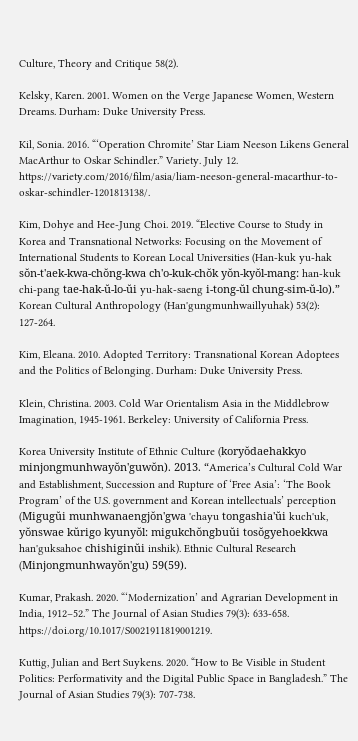Culture, Theory and Critique 58(2).

Kelsky, Karen. 2001. Women on the Verge Japanese Women, Western Dreams. Durham: Duke University Press.

Kil, Sonia. 2016. “‘Operation Chromite’ Star Liam Neeson Likens General MacArthur to Oskar Schindler.” Variety. July 12. https://variety.com/2016/film/asia/liam-neeson-general-macarthur-to-oskar-schindler-1201813138/.

Kim, Dohye and Hee-Jung Choi. 2019. “Elective Course to Study in Korea and Transnational Networks: Focusing on the Movement of International Students to Korean Local Universities (Han-kuk yu-hak sŏn-t'aek-kwa-chŏng-kwa ch'o-kuk-chŏk yŏn-kyŏl-mang: han-kuk chi-pang tae-hak-ŭ-lo-ŭi yu-hak-saeng i-tong-ŭl chung-sim-ŭ-lo).” Korean Cultural Anthropology (Han'gungmunhwaillyuhak) 53(2): 127-264.

Kim, Eleana. 2010. Adopted Territory: Transnational Korean Adoptees and the Politics of Belonging. Durham: Duke University Press.

Klein, Christina. 2003. Cold War Orientalism Asia in the Middlebrow Imagination, 1945-1961. Berkeley: University of California Press.

Korea University Institute of Ethnic Culture (koryŏdaehakkyo minjongmunhwayŏn'guwŏn). 2013. “America’s Cultural Cold War and Establishment, Succession and Rupture of ‘Free Asia’: ‘The Book Program’ of the U.S. government and Korean intellectuals’ perception (Migugŭi munhwanaengjŏn'gwa 'chayu tongashia'ŭi kuch'uk, yŏnswae kŭrigo kyunyŏl: migukchŏngbuŭi tosŏgyehoekkwa han'guksahoe chishiginŭi inshik). Ethnic Cultural Research (Minjongmunhwayŏn'gu) 59(59).

Kumar, Prakash. 2020. “‘Modernization’ and Agrarian Development in India, 1912–52.” The Journal of Asian Studies 79(3): 633-658. https://doi.org/10.1017/S0021911819001219.

Kuttig, Julian and Bert Suykens. 2020. “How to Be Visible in Student Politics: Performativity and the Digital Public Space in Bangladesh.” The Journal of Asian Studies 79(3): 707-738.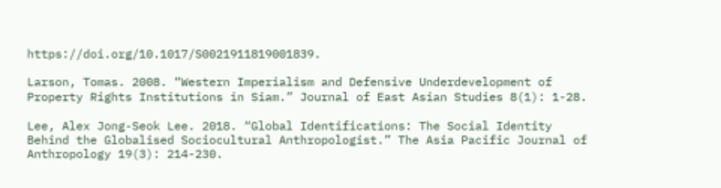https://doi.org/10.1017/S0021911819001839.

Larson, Tomas. 2008. “Western Imperialism and Defensive Underdevelopment of Property Rights Institutions in Siam.” Journal of East Asian Studies 8(1): 1-28.

Lee, Alex Jong-Seok Lee. 2018. “Global Identifications: The Social Identity Behind the Globalised Sociocultural Anthropologist.” The Asia Pacific Journal of Anthropology 19(3): 214-230.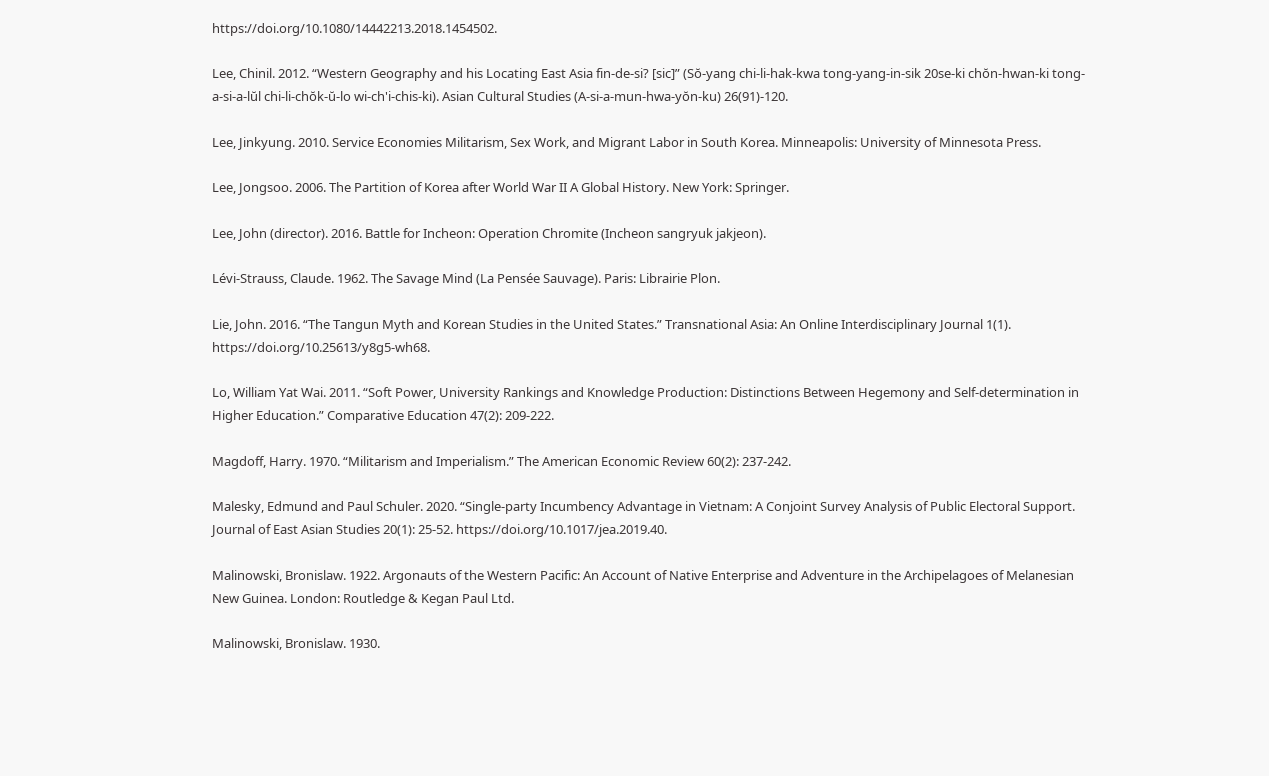https://doi.org/10.1080/14442213.2018.1454502.

Lee, Chinil. 2012. “Western Geography and his Locating East Asia fin-de-si? [sic]” (Sŏ-yang chi-li-hak-kwa tong-yang-in-sik 20se-ki chŏn-hwan-ki tong-a-si-a-lŭl chi-li-chŏk-ŭ-lo wi-ch'i-chis-ki). Asian Cultural Studies (A-si-a-mun-hwa-yŏn-ku) 26(91)-120.

Lee, Jinkyung. 2010. Service Economies Militarism, Sex Work, and Migrant Labor in South Korea. Minneapolis: University of Minnesota Press.

Lee, Jongsoo. 2006. The Partition of Korea after World War II A Global History. New York: Springer.

Lee, John (director). 2016. Battle for Incheon: Operation Chromite (Incheon sangryuk jakjeon).

Lévi-Strauss, Claude. 1962. The Savage Mind (La Pensée Sauvage). Paris: Librairie Plon.

Lie, John. 2016. “The Tangun Myth and Korean Studies in the United States.” Transnational Asia: An Online Interdisciplinary Journal 1(1). https://doi.org/10.25613/y8g5-wh68.

Lo, William Yat Wai. 2011. “Soft Power, University Rankings and Knowledge Production: Distinctions Between Hegemony and Self‐determination in Higher Education.” Comparative Education 47(2): 209-222.

Magdoff, Harry. 1970. “Militarism and Imperialism.” The American Economic Review 60(2): 237-242.

Malesky, Edmund and Paul Schuler. 2020. “Single-party Incumbency Advantage in Vietnam: A Conjoint Survey Analysis of Public Electoral Support. Journal of East Asian Studies 20(1): 25-52. https://doi.org/10.1017/jea.2019.40.

Malinowski, Bronislaw. 1922. Argonauts of the Western Pacific: An Account of Native Enterprise and Adventure in the Archipelagoes of Melanesian New Guinea. London: Routledge & Kegan Paul Ltd.

Malinowski, Bronislaw. 1930.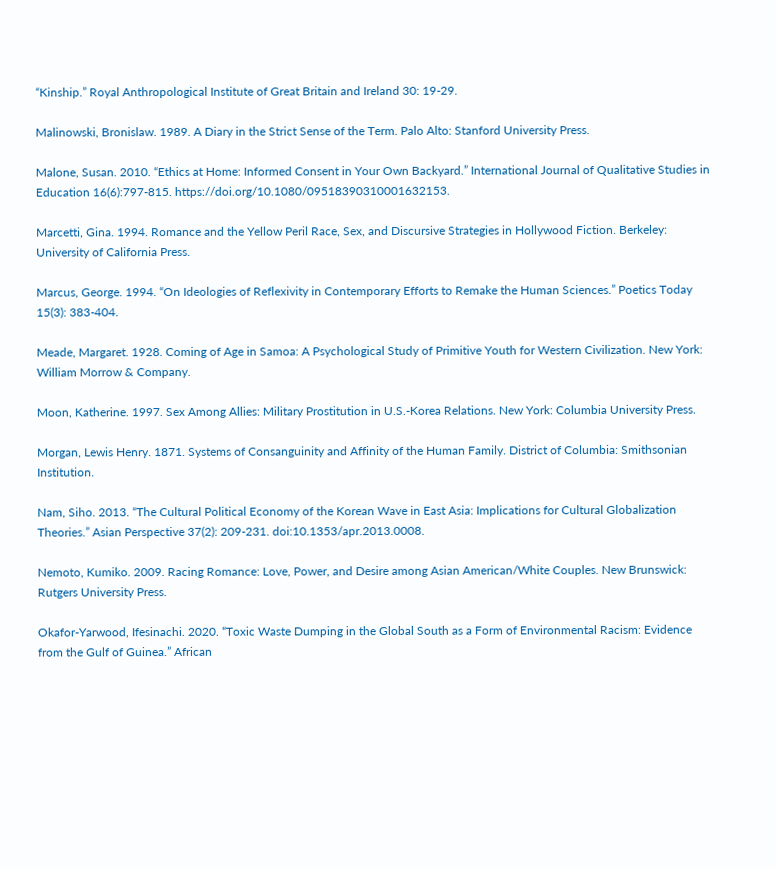“Kinship.” Royal Anthropological Institute of Great Britain and Ireland 30: 19-29.

Malinowski, Bronislaw. 1989. A Diary in the Strict Sense of the Term. Palo Alto: Stanford University Press.

Malone, Susan. 2010. “Ethics at Home: Informed Consent in Your Own Backyard.” International Journal of Qualitative Studies in Education 16(6):797-815. https://doi.org/10.1080/09518390310001632153.

Marcetti, Gina. 1994. Romance and the Yellow Peril Race, Sex, and Discursive Strategies in Hollywood Fiction. Berkeley: University of California Press.

Marcus, George. 1994. “On Ideologies of Reflexivity in Contemporary Efforts to Remake the Human Sciences.” Poetics Today 15(3): 383-404.

Meade, Margaret. 1928. Coming of Age in Samoa: A Psychological Study of Primitive Youth for Western Civilization. New York: William Morrow & Company.

Moon, Katherine. 1997. Sex Among Allies: Military Prostitution in U.S.-Korea Relations. New York: Columbia University Press.

Morgan, Lewis Henry. 1871. Systems of Consanguinity and Affinity of the Human Family. District of Columbia: Smithsonian Institution.

Nam, Siho. 2013. “The Cultural Political Economy of the Korean Wave in East Asia: Implications for Cultural Globalization Theories.” Asian Perspective 37(2): 209-231. doi:10.1353/apr.2013.0008.

Nemoto, Kumiko. 2009. Racing Romance: Love, Power, and Desire among Asian American/White Couples. New Brunswick: Rutgers University Press.

Okafor-Yarwood, Ifesinachi. 2020. “Toxic Waste Dumping in the Global South as a Form of Environmental Racism: Evidence from the Gulf of Guinea.” African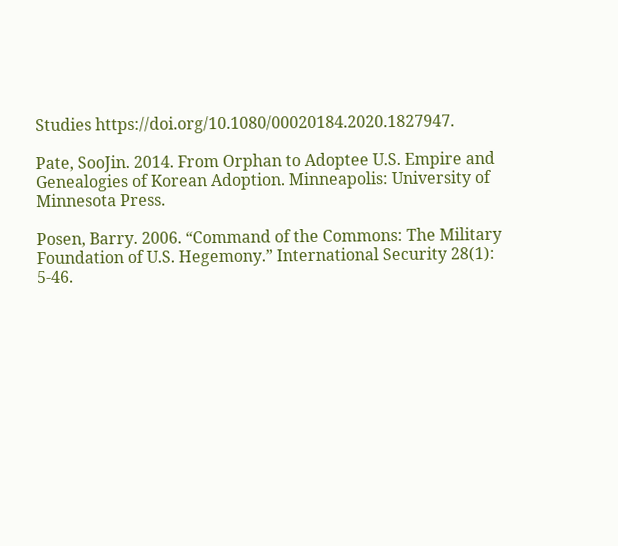Studies https://doi.org/10.1080/00020184.2020.1827947.

Pate, SooJin. 2014. From Orphan to Adoptee U.S. Empire and Genealogies of Korean Adoption. Minneapolis: University of Minnesota Press.

Posen, Barry. 2006. “Command of the Commons: The Military Foundation of U.S. Hegemony.” International Security 28(1): 5-46.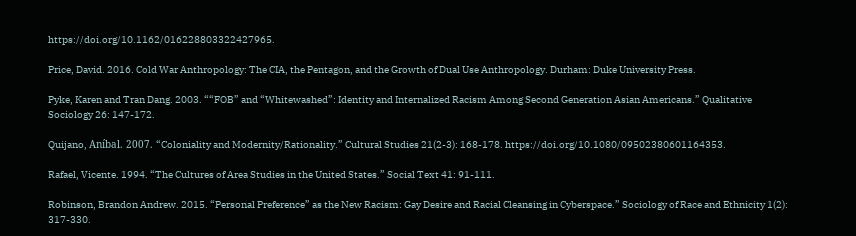https://doi.org/10.1162/016228803322427965.

Price, David. 2016. Cold War Anthropology: The CIA, the Pentagon, and the Growth of Dual Use Anthropology. Durham: Duke University Press.

Pyke, Karen and Tran Dang. 2003. ““FOB” and “Whitewashed”: Identity and Internalized Racism Among Second Generation Asian Americans.” Qualitative Sociology 26: 147-172.

Quijano, Aníbal. 2007. “Coloniality and Modernity/Rationality.” Cultural Studies 21(2-3): 168-178. https://doi.org/10.1080/09502380601164353.

Rafael, Vicente. 1994. “The Cultures of Area Studies in the United States.” Social Text 41: 91-111.

Robinson, Brandon Andrew. 2015. “Personal Preference” as the New Racism: Gay Desire and Racial Cleansing in Cyberspace.” Sociology of Race and Ethnicity 1(2): 317-330.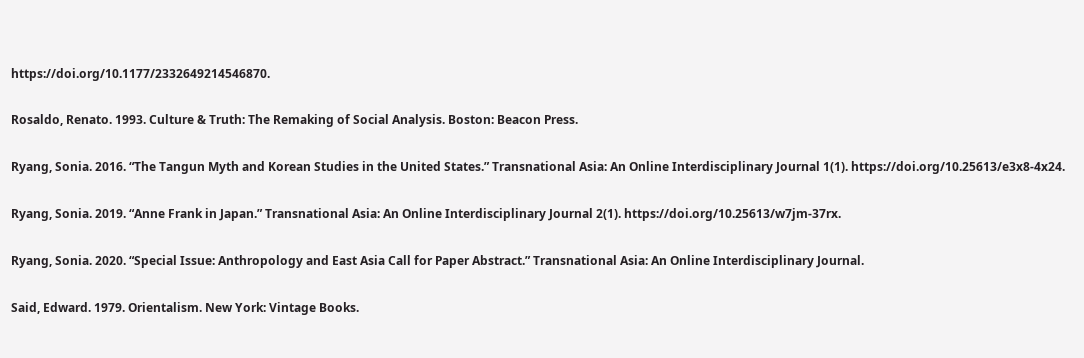https://doi.org/10.1177/2332649214546870.

Rosaldo, Renato. 1993. Culture & Truth: The Remaking of Social Analysis. Boston: Beacon Press.

Ryang, Sonia. 2016. “The Tangun Myth and Korean Studies in the United States.” Transnational Asia: An Online Interdisciplinary Journal 1(1). https://doi.org/10.25613/e3x8-4x24.

Ryang, Sonia. 2019. “Anne Frank in Japan.” Transnational Asia: An Online Interdisciplinary Journal 2(1). https://doi.org/10.25613/w7jm-37rx.

Ryang, Sonia. 2020. “Special Issue: Anthropology and East Asia Call for Paper Abstract.” Transnational Asia: An Online Interdisciplinary Journal.

Said, Edward. 1979. Orientalism. New York: Vintage Books.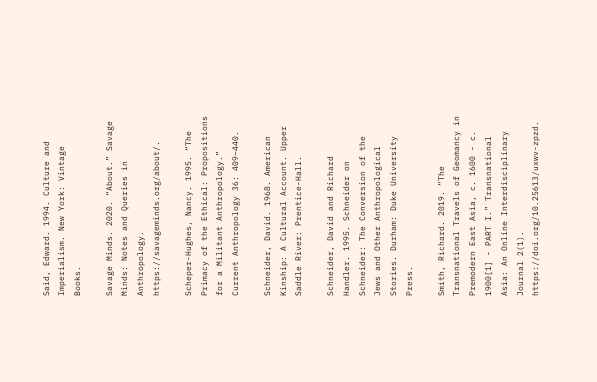Said, Edward. 1994. Culture and Imperialism. New York: Vintage Books.

Savage Minds. 2020. “About.” Savage Minds: Notes and Queries in Anthropology. https://savageminds.org/about/.

Scheper-Hughes, Nancy. 1995. “The Primacy of the Ethical: Propositions for a Militant Anthropology.” Current Anthropology 36: 409–440.

Schneider, David. 1968. American Kinship: A Cultural Account. Upper Saddle River: Prentice-Hall.

Schneider, David and Richard Handler. 1995. Schneider on Schneider: The Conversion of the Jews and Other Anthropological Stories. Durham: Duke University Press.

Smith, Richard. 2019. “The Transnational Travels of Geomancy in Premodern East Asia, c. 1600 - c. 1900[1] - PART I.” Transnational Asia: An Online Interdisciplinary Journal 2(1). https://doi.org/10.25613/uxwv-zpzd.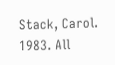Stack, Carol. 1983. All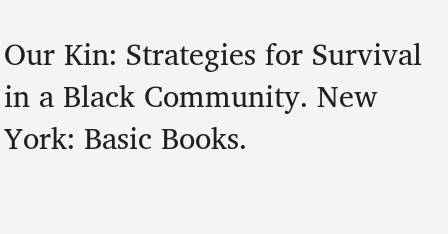Our Kin: Strategies for Survival in a Black Community. New York: Basic Books.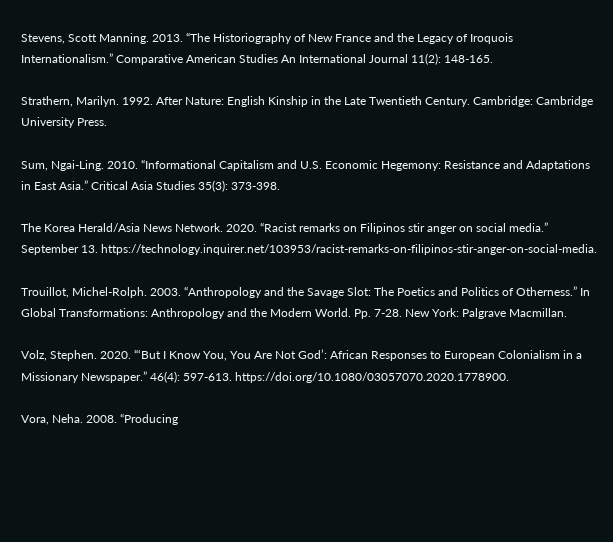Stevens, Scott Manning. 2013. “The Historiography of New France and the Legacy of Iroquois Internationalism.” Comparative American Studies An International Journal 11(2): 148-165.

Strathern, Marilyn. 1992. After Nature: English Kinship in the Late Twentieth Century. Cambridge: Cambridge University Press.

Sum, Ngai-Ling. 2010. “Informational Capitalism and U.S. Economic Hegemony: Resistance and Adaptations in East Asia.” Critical Asia Studies 35(3): 373-398.

The Korea Herald/Asia News Network. 2020. “Racist remarks on Filipinos stir anger on social media.” September 13. https://technology.inquirer.net/103953/racist-remarks-on-filipinos-stir-anger-on-social-media.

Trouillot, Michel-Rolph. 2003. “Anthropology and the Savage Slot: The Poetics and Politics of Otherness.” In Global Transformations: Anthropology and the Modern World. Pp. 7-28. New York: Palgrave Macmillan.

Volz, Stephen. 2020. “‘But I Know You, You Are Not God’: African Responses to European Colonialism in a Missionary Newspaper.” 46(4): 597-613. https://doi.org/10.1080/03057070.2020.1778900.

Vora, Neha. 2008. “Producing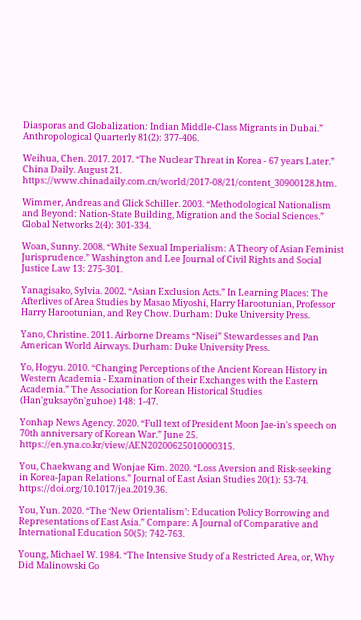Diasporas and Globalization: Indian Middle-Class Migrants in Dubai.” Anthropological Quarterly 81(2): 377-406.

Weihua, Chen. 2017. 2017. “The Nuclear Threat in Korea - 67 years Later.” China Daily. August 21. https://www.chinadaily.com.cn/world/2017-08/21/content_30900128.htm.

Wimmer, Andreas and Glick Schiller. 2003. “Methodological Nationalism and Beyond: Nation-State Building, Migration and the Social Sciences.” Global Networks 2(4): 301-334.

Woan, Sunny. 2008. “White Sexual Imperialism: A Theory of Asian Feminist Jurisprudence.” Washington and Lee Journal of Civil Rights and Social Justice Law 13: 275-301.

Yanagisako, Sylvia. 2002. “Asian Exclusion Acts.” In Learning Places: The Afterlives of Area Studies by Masao Miyoshi, Harry Harootunian, Professor Harry Harootunian, and Rey Chow. Durham: Duke University Press.

Yano, Christine. 2011. Airborne Dreams “Nisei” Stewardesses and Pan American World Airways. Durham: Duke University Press.

Yo, Hogyu. 2010. “Changing Perceptions of the Ancient Korean History in Western Academia - Examination of their Exchanges with the Eastern Academia.” The Association for Korean Historical Studies (Han'guksayŏn'guhoe) 148: 1-47.

Yonhap News Agency. 2020. “Full text of President Moon Jae-in's speech on 70th anniversary of Korean War.” June 25. https://en.yna.co.kr/view/AEN20200625010000315.

You, Chaekwang and Wonjae Kim. 2020. “Loss Aversion and Risk-seeking in Korea-Japan Relations.” Journal of East Asian Studies 20(1): 53-74. https://doi.org/10.1017/jea.2019.36.

You, Yun. 2020. “The ‘New Orientalism’: Education Policy Borrowing and Representations of East Asia.” Compare: A Journal of Comparative and International Education 50(5): 742-763.

Young, Michael W. 1984. “The Intensive Study of a Restricted Area, or, Why Did Malinowski Go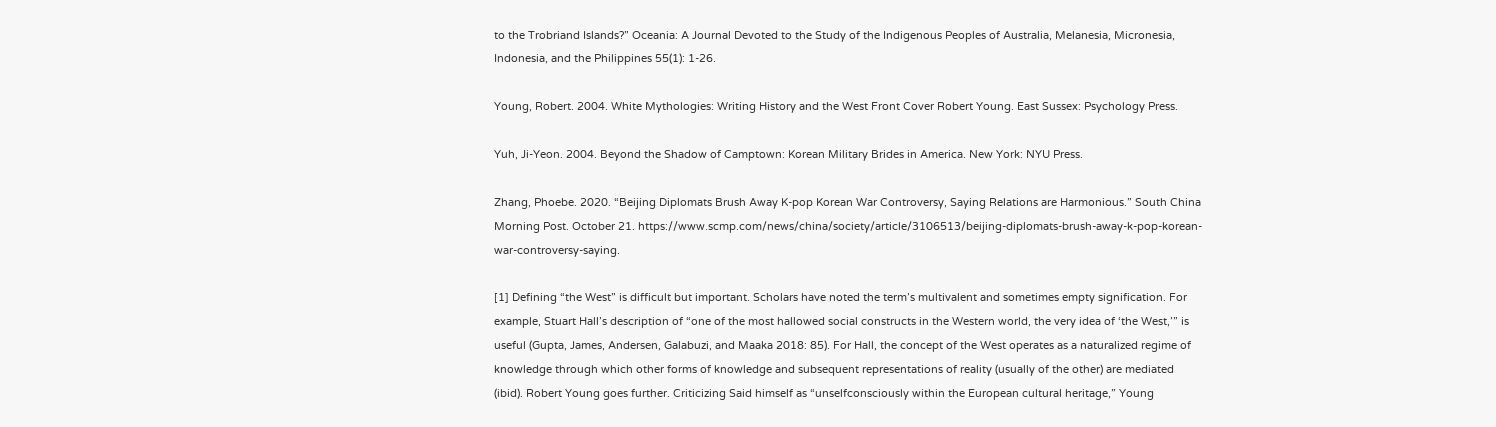to the Trobriand Islands?” Oceania: A Journal Devoted to the Study of the Indigenous Peoples of Australia, Melanesia, Micronesia, Indonesia, and the Philippines 55(1): 1-26.

Young, Robert. 2004. White Mythologies: Writing History and the West Front Cover Robert Young. East Sussex: Psychology Press.

Yuh, Ji-Yeon. 2004. Beyond the Shadow of Camptown: Korean Military Brides in America. New York: NYU Press.

Zhang, Phoebe. 2020. “Beijing Diplomats Brush Away K-pop Korean War Controversy, Saying Relations are Harmonious.” South China Morning Post. October 21. https://www.scmp.com/news/china/society/article/3106513/beijing-diplomats-brush-away-k-pop-korean-war-controversy-saying.

[1] Defining “the West” is difficult but important. Scholars have noted the term’s multivalent and sometimes empty signification. For example, Stuart Hall’s description of “one of the most hallowed social constructs in the Western world, the very idea of ‘the West,’” is useful (Gupta, James, Andersen, Galabuzi, and Maaka 2018: 85). For Hall, the concept of the West operates as a naturalized regime of knowledge through which other forms of knowledge and subsequent representations of reality (usually of the other) are mediated (ibid). Robert Young goes further. Criticizing Said himself as “unselfconsciously within the European cultural heritage,” Young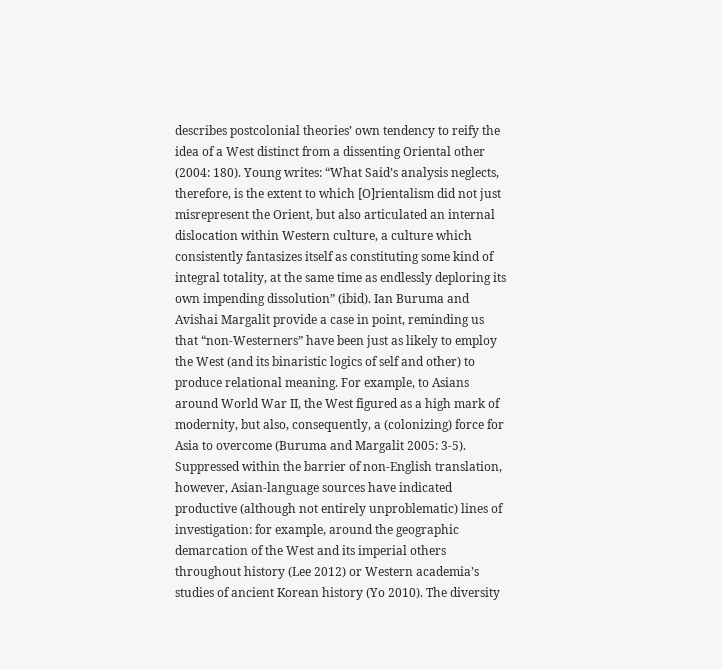describes postcolonial theories’ own tendency to reify the idea of a West distinct from a dissenting Oriental other (2004: 180). Young writes: “What Said’s analysis neglects, therefore, is the extent to which [O]rientalism did not just misrepresent the Orient, but also articulated an internal dislocation within Western culture, a culture which consistently fantasizes itself as constituting some kind of integral totality, at the same time as endlessly deploring its own impending dissolution” (ibid). Ian Buruma and Avishai Margalit provide a case in point, reminding us that “non-Westerners” have been just as likely to employ the West (and its binaristic logics of self and other) to produce relational meaning. For example, to Asians around World War II, the West figured as a high mark of modernity, but also, consequently, a (colonizing) force for Asia to overcome (Buruma and Margalit 2005: 3-5). Suppressed within the barrier of non-English translation, however, Asian-language sources have indicated productive (although not entirely unproblematic) lines of investigation: for example, around the geographic demarcation of the West and its imperial others throughout history (Lee 2012) or Western academia’s studies of ancient Korean history (Yo 2010). The diversity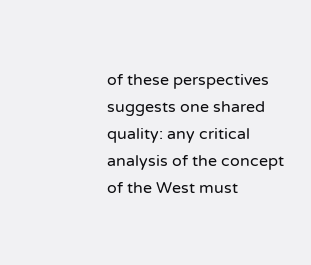of these perspectives suggests one shared quality: any critical analysis of the concept of the West must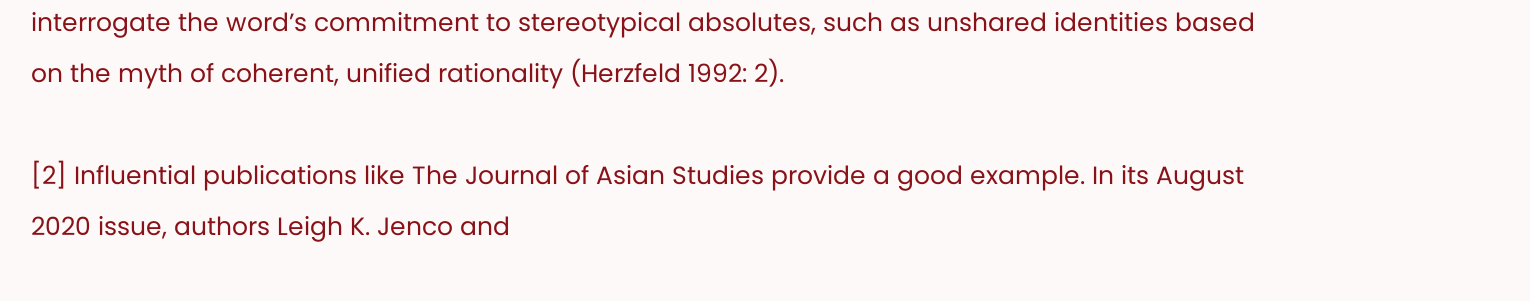interrogate the word’s commitment to stereotypical absolutes, such as unshared identities based on the myth of coherent, unified rationality (Herzfeld 1992: 2).

[2] Influential publications like The Journal of Asian Studies provide a good example. In its August 2020 issue, authors Leigh K. Jenco and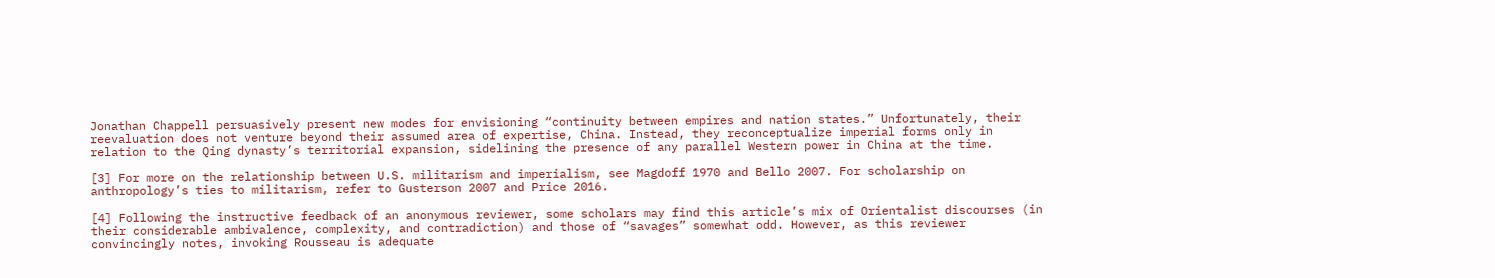Jonathan Chappell persuasively present new modes for envisioning “continuity between empires and nation states.” Unfortunately, their reevaluation does not venture beyond their assumed area of expertise, China. Instead, they reconceptualize imperial forms only in relation to the Qing dynasty’s territorial expansion, sidelining the presence of any parallel Western power in China at the time.

[3] For more on the relationship between U.S. militarism and imperialism, see Magdoff 1970 and Bello 2007. For scholarship on anthropology’s ties to militarism, refer to Gusterson 2007 and Price 2016.

[4] Following the instructive feedback of an anonymous reviewer, some scholars may find this article’s mix of Orientalist discourses (in their considerable ambivalence, complexity, and contradiction) and those of “savages” somewhat odd. However, as this reviewer convincingly notes, invoking Rousseau is adequate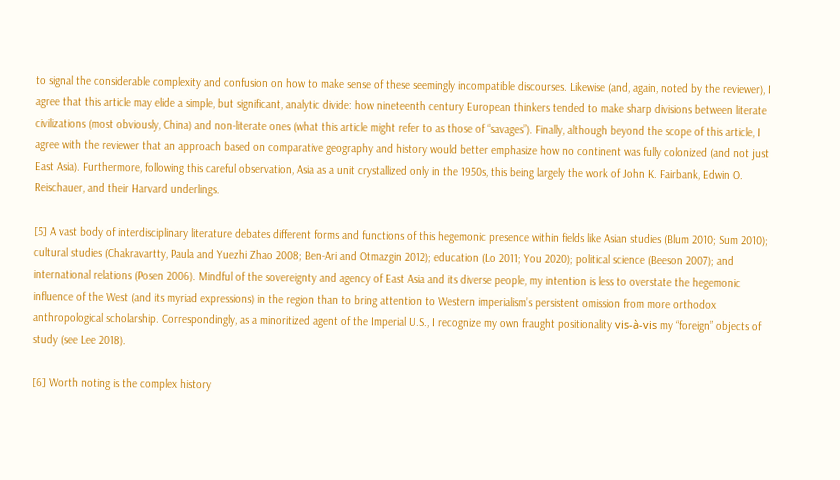to signal the considerable complexity and confusion on how to make sense of these seemingly incompatible discourses. Likewise (and, again, noted by the reviewer), I agree that this article may elide a simple, but significant, analytic divide: how nineteenth century European thinkers tended to make sharp divisions between literate civilizations (most obviously, China) and non-literate ones (what this article might refer to as those of “savages”). Finally, although beyond the scope of this article, I agree with the reviewer that an approach based on comparative geography and history would better emphasize how no continent was fully colonized (and not just East Asia). Furthermore, following this careful observation, Asia as a unit crystallized only in the 1950s, this being largely the work of John K. Fairbank, Edwin O. Reischauer, and their Harvard underlings.

[5] A vast body of interdisciplinary literature debates different forms and functions of this hegemonic presence within fields like Asian studies (Blum 2010; Sum 2010); cultural studies (Chakravartty, Paula and Yuezhi Zhao 2008; Ben-Ari and Otmazgin 2012); education (Lo 2011; You 2020); political science (Beeson 2007); and international relations (Posen 2006). Mindful of the sovereignty and agency of East Asia and its diverse people, my intention is less to overstate the hegemonic influence of the West (and its myriad expressions) in the region than to bring attention to Western imperialism’s persistent omission from more orthodox anthropological scholarship. Correspondingly, as a minoritized agent of the Imperial U.S., I recognize my own fraught positionality vis-à-vis my “foreign” objects of study (see Lee 2018).

[6] Worth noting is the complex history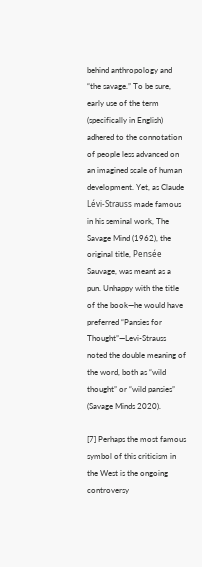behind anthropology and “the savage.” To be sure, early use of the term (specifically in English) adhered to the connotation of people less advanced on an imagined scale of human development. Yet, as Claude Lévi-Strauss made famous in his seminal work, The Savage Mind (1962), the original title, Pensée Sauvage, was meant as a pun. Unhappy with the title of the book—he would have preferred “Pansies for Thought”—Levi-Strauss noted the double meaning of the word, both as “wild thought” or “wild pansies” (Savage Minds 2020).

[7] Perhaps the most famous symbol of this criticism in the West is the ongoing controversy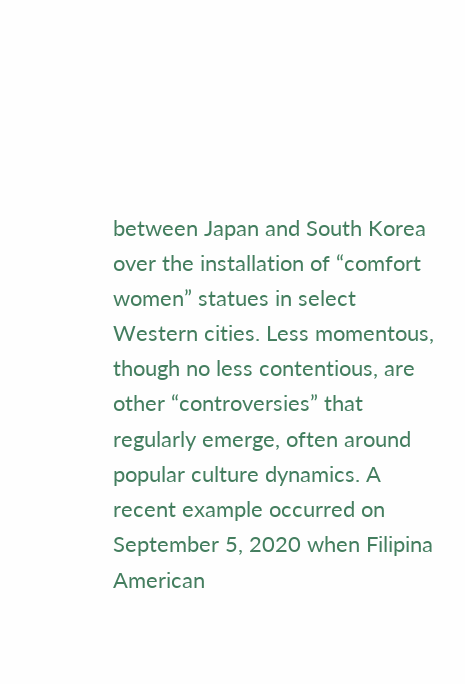between Japan and South Korea over the installation of “comfort women” statues in select Western cities. Less momentous, though no less contentious, are other “controversies” that regularly emerge, often around popular culture dynamics. A recent example occurred on September 5, 2020 when Filipina American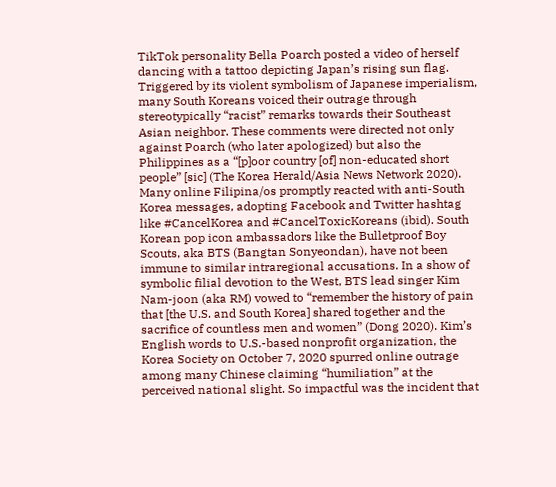TikTok personality Bella Poarch posted a video of herself dancing with a tattoo depicting Japan’s rising sun flag. Triggered by its violent symbolism of Japanese imperialism, many South Koreans voiced their outrage through stereotypically “racist” remarks towards their Southeast Asian neighbor. These comments were directed not only against Poarch (who later apologized) but also the Philippines as a “[p]oor country [of] non-educated short people” [sic] (The Korea Herald/Asia News Network 2020). Many online Filipina/os promptly reacted with anti-South Korea messages, adopting Facebook and Twitter hashtag like #CancelKorea and #CancelToxicKoreans (ibid). South Korean pop icon ambassadors like the Bulletproof Boy Scouts, aka BTS (Bangtan Sonyeondan), have not been immune to similar intraregional accusations. In a show of symbolic filial devotion to the West, BTS lead singer Kim Nam-joon (aka RM) vowed to “remember the history of pain that [the U.S. and South Korea] shared together and the sacrifice of countless men and women” (Dong 2020). Kim’s English words to U.S.-based nonprofit organization, the Korea Society on October 7, 2020 spurred online outrage among many Chinese claiming “humiliation” at the perceived national slight. So impactful was the incident that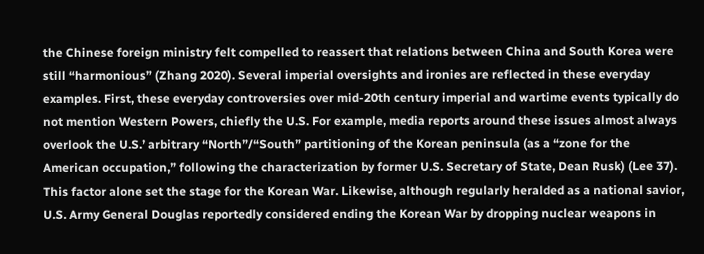the Chinese foreign ministry felt compelled to reassert that relations between China and South Korea were still “harmonious” (Zhang 2020). Several imperial oversights and ironies are reflected in these everyday examples. First, these everyday controversies over mid-20th century imperial and wartime events typically do not mention Western Powers, chiefly the U.S. For example, media reports around these issues almost always overlook the U.S.’ arbitrary “North”/“South” partitioning of the Korean peninsula (as a “zone for the American occupation,” following the characterization by former U.S. Secretary of State, Dean Rusk) (Lee 37). This factor alone set the stage for the Korean War. Likewise, although regularly heralded as a national savior, U.S. Army General Douglas reportedly considered ending the Korean War by dropping nuclear weapons in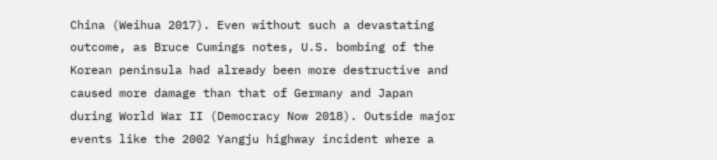China (Weihua 2017). Even without such a devastating outcome, as Bruce Cumings notes, U.S. bombing of the Korean peninsula had already been more destructive and caused more damage than that of Germany and Japan during World War II (Democracy Now 2018). Outside major events like the 2002 Yangju highway incident where a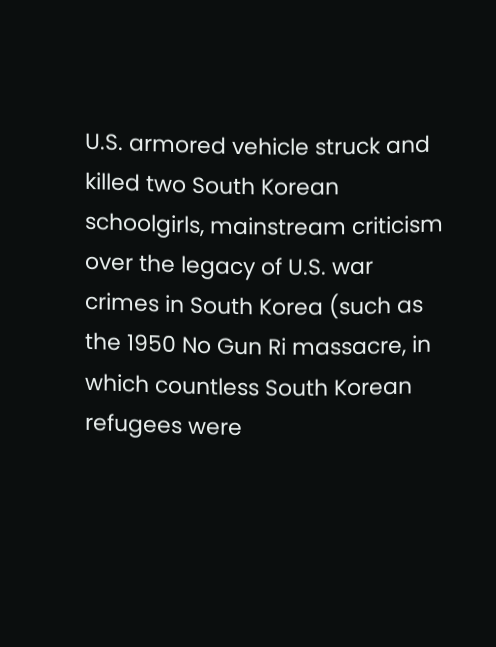U.S. armored vehicle struck and killed two South Korean schoolgirls, mainstream criticism over the legacy of U.S. war crimes in South Korea (such as the 1950 No Gun Ri massacre, in which countless South Korean refugees were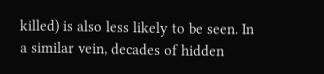killed) is also less likely to be seen. In a similar vein, decades of hidden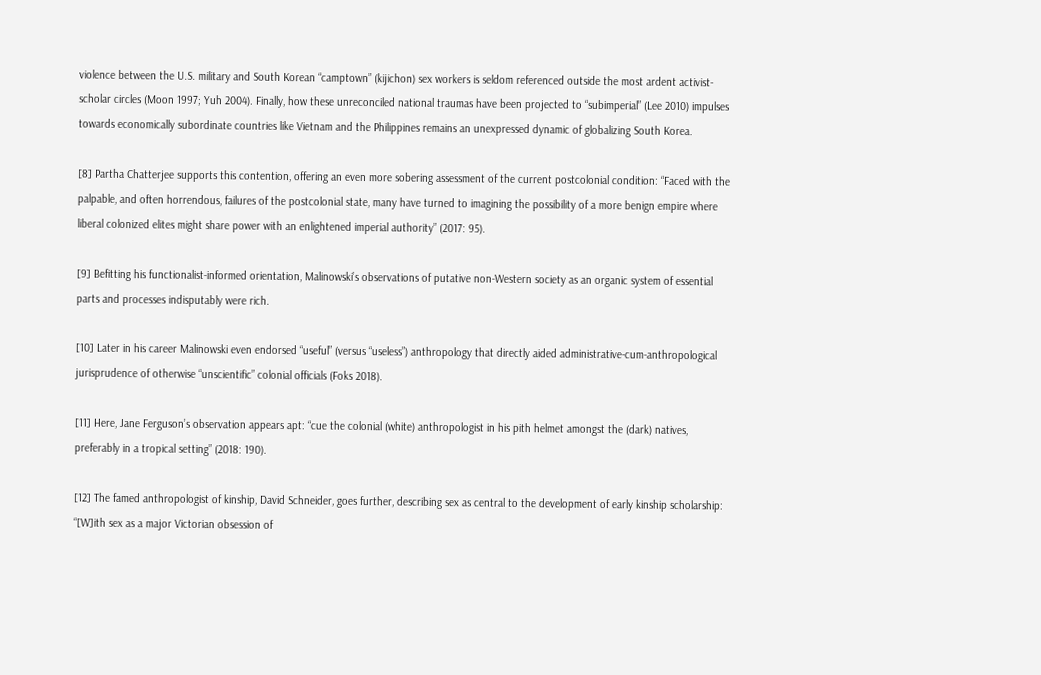violence between the U.S. military and South Korean “camptown” (kijichon) sex workers is seldom referenced outside the most ardent activist-scholar circles (Moon 1997; Yuh 2004). Finally, how these unreconciled national traumas have been projected to “subimperial” (Lee 2010) impulses towards economically subordinate countries like Vietnam and the Philippines remains an unexpressed dynamic of globalizing South Korea.

[8] Partha Chatterjee supports this contention, offering an even more sobering assessment of the current postcolonial condition: “Faced with the palpable, and often horrendous, failures of the postcolonial state, many have turned to imagining the possibility of a more benign empire where liberal colonized elites might share power with an enlightened imperial authority” (2017: 95).

[9] Befitting his functionalist-informed orientation, Malinowski’s observations of putative non-Western society as an organic system of essential parts and processes indisputably were rich.

[10] Later in his career Malinowski even endorsed “useful” (versus “useless”) anthropology that directly aided administrative-cum-anthropological jurisprudence of otherwise “unscientific” colonial officials (Foks 2018).

[11] Here, Jane Ferguson’s observation appears apt: “cue the colonial (white) anthropologist in his pith helmet amongst the (dark) natives, preferably in a tropical setting” (2018: 190).

[12] The famed anthropologist of kinship, David Schneider, goes further, describing sex as central to the development of early kinship scholarship: “[W]ith sex as a major Victorian obsession of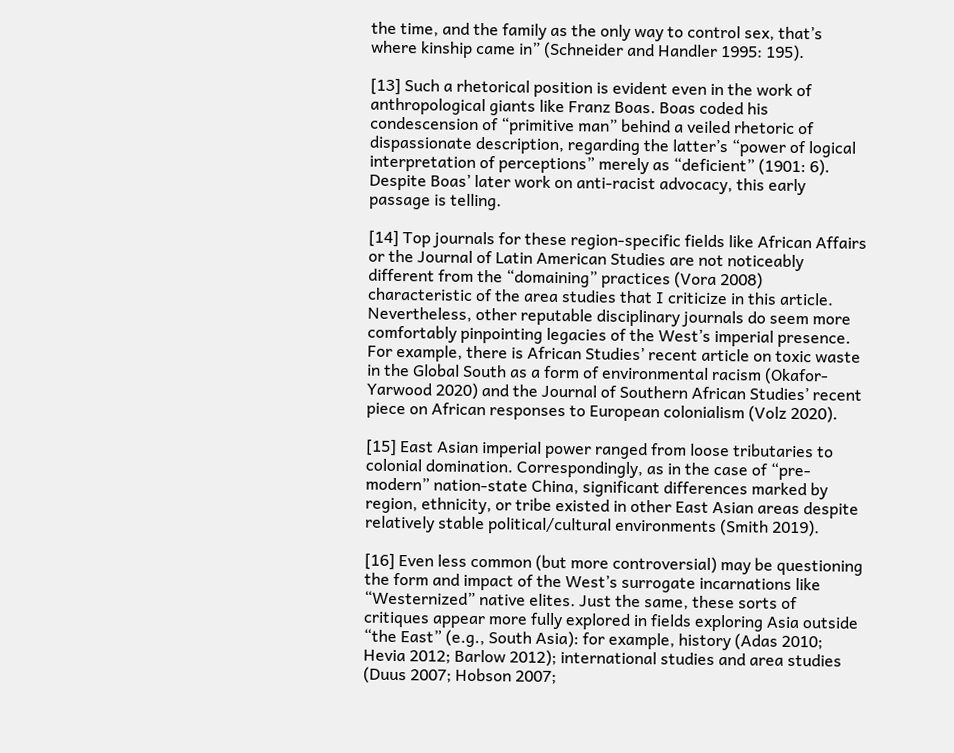the time, and the family as the only way to control sex, that’s where kinship came in” (Schneider and Handler 1995: 195).

[13] Such a rhetorical position is evident even in the work of anthropological giants like Franz Boas. Boas coded his condescension of “primitive man” behind a veiled rhetoric of dispassionate description, regarding the latter’s “power of logical interpretation of perceptions” merely as “deficient” (1901: 6). Despite Boas’ later work on anti-racist advocacy, this early passage is telling.

[14] Top journals for these region-specific fields like African Affairs or the Journal of Latin American Studies are not noticeably different from the “domaining” practices (Vora 2008) characteristic of the area studies that I criticize in this article. Nevertheless, other reputable disciplinary journals do seem more comfortably pinpointing legacies of the West’s imperial presence. For example, there is African Studies’ recent article on toxic waste in the Global South as a form of environmental racism (Okafor-Yarwood 2020) and the Journal of Southern African Studies’ recent piece on African responses to European colonialism (Volz 2020).

[15] East Asian imperial power ranged from loose tributaries to colonial domination. Correspondingly, as in the case of “pre-modern” nation-state China, significant differences marked by region, ethnicity, or tribe existed in other East Asian areas despite relatively stable political/cultural environments (Smith 2019).

[16] Even less common (but more controversial) may be questioning the form and impact of the West’s surrogate incarnations like “Westernized” native elites. Just the same, these sorts of critiques appear more fully explored in fields exploring Asia outside “the East” (e.g., South Asia): for example, history (Adas 2010; Hevia 2012; Barlow 2012); international studies and area studies (Duus 2007; Hobson 2007;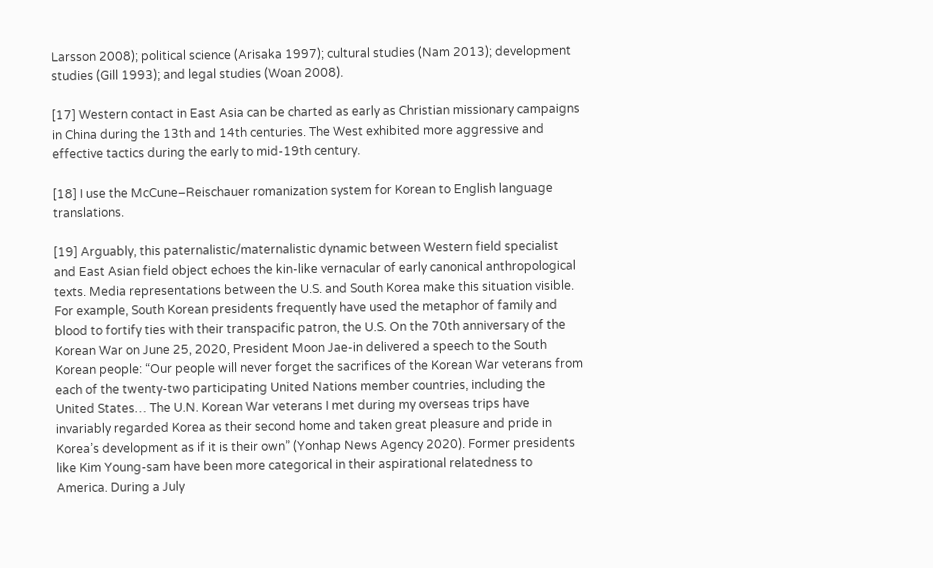Larsson 2008); political science (Arisaka 1997); cultural studies (Nam 2013); development studies (Gill 1993); and legal studies (Woan 2008).

[17] Western contact in East Asia can be charted as early as Christian missionary campaigns in China during the 13th and 14th centuries. The West exhibited more aggressive and effective tactics during the early to mid-19th century.

[18] I use the McCune–Reischauer romanization system for Korean to English language translations.

[19] Arguably, this paternalistic/maternalistic dynamic between Western field specialist and East Asian field object echoes the kin-like vernacular of early canonical anthropological texts. Media representations between the U.S. and South Korea make this situation visible. For example, South Korean presidents frequently have used the metaphor of family and blood to fortify ties with their transpacific patron, the U.S. On the 70th anniversary of the Korean War on June 25, 2020, President Moon Jae-in delivered a speech to the South Korean people: “Our people will never forget the sacrifices of the Korean War veterans from each of the twenty-two participating United Nations member countries, including the United States… The U.N. Korean War veterans I met during my overseas trips have invariably regarded Korea as their second home and taken great pleasure and pride in Korea’s development as if it is their own” (Yonhap News Agency 2020). Former presidents like Kim Young-sam have been more categorical in their aspirational relatedness to America. During a July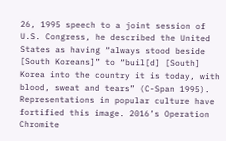26, 1995 speech to a joint session of U.S. Congress, he described the United States as having “always stood beside [South Koreans]” to “buil[d] [South] Korea into the country it is today, with blood, sweat and tears” (C-Span 1995). Representations in popular culture have fortified this image. 2016’s Operation Chromite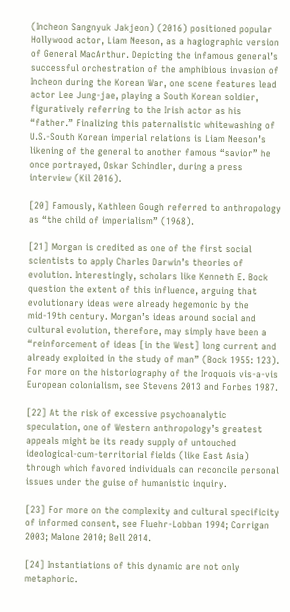(Incheon Sangnyuk Jakjeon) (2016) positioned popular Hollywood actor, Liam Neeson, as a hagiographic version of General MacArthur. Depicting the infamous general’s successful orchestration of the amphibious invasion of Incheon during the Korean War, one scene features lead actor Lee Jung-jae, playing a South Korean soldier, figuratively referring to the Irish actor as his “father.” Finalizing this paternalistic whitewashing of U.S.-South Korean imperial relations is Liam Neeson’s likening of the general to another famous “savior” he once portrayed, Oskar Schindler, during a press interview (Kil 2016).

[20] Famously, Kathleen Gough referred to anthropology as “the child of imperialism” (1968).

[21] Morgan is credited as one of the first social scientists to apply Charles Darwin’s theories of evolution. Interestingly, scholars like Kenneth E. Bock question the extent of this influence, arguing that evolutionary ideas were already hegemonic by the mid-19th century. Morgan’s ideas around social and cultural evolution, therefore, may simply have been a “reinforcement of ideas [in the West] long current and already exploited in the study of man” (Bock 1955: 123). For more on the historiography of the Iroquois vis-a-vis European colonialism, see Stevens 2013 and Forbes 1987.

[22] At the risk of excessive psychoanalytic speculation, one of Western anthropology’s greatest appeals might be its ready supply of untouched ideological-cum-territorial fields (like East Asia) through which favored individuals can reconcile personal issues under the guise of humanistic inquiry.

[23] For more on the complexity and cultural specificity of informed consent, see Fluehr-Lobban 1994; Corrigan 2003; Malone 2010; Bell 2014.

[24] Instantiations of this dynamic are not only metaphoric.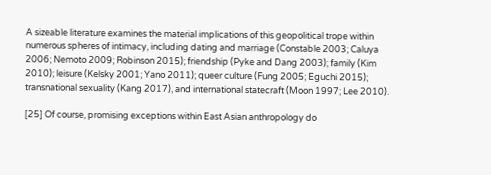A sizeable literature examines the material implications of this geopolitical trope within numerous spheres of intimacy, including dating and marriage (Constable 2003; Caluya 2006; Nemoto 2009; Robinson 2015); friendship (Pyke and Dang 2003); family (Kim 2010); leisure (Kelsky 2001; Yano 2011); queer culture (Fung 2005; Eguchi 2015); transnational sexuality (Kang 2017), and international statecraft (Moon 1997; Lee 2010).

[25] Of course, promising exceptions within East Asian anthropology do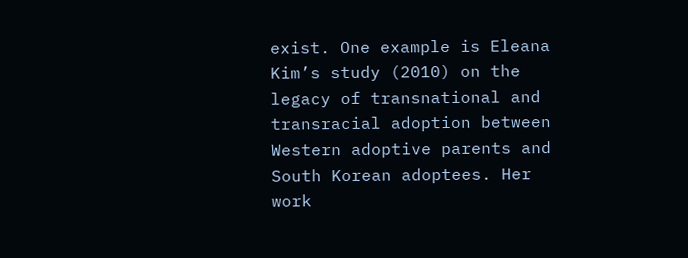exist. One example is Eleana Kim’s study (2010) on the legacy of transnational and transracial adoption between Western adoptive parents and South Korean adoptees. Her work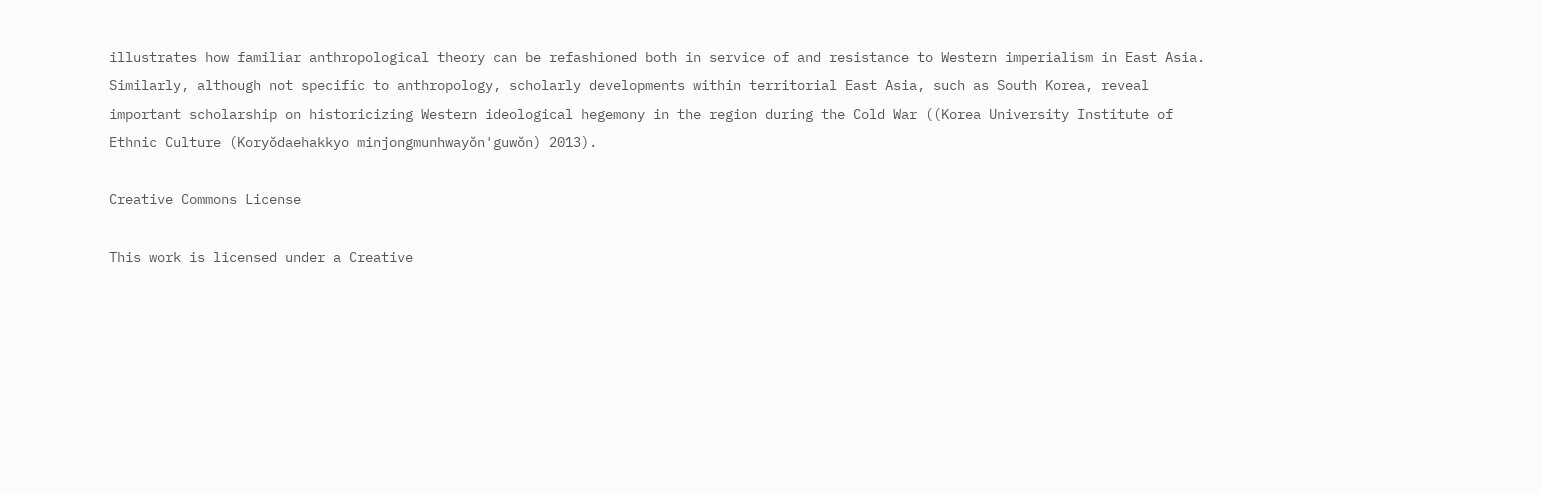illustrates how familiar anthropological theory can be refashioned both in service of and resistance to Western imperialism in East Asia. Similarly, although not specific to anthropology, scholarly developments within territorial East Asia, such as South Korea, reveal important scholarship on historicizing Western ideological hegemony in the region during the Cold War ((Korea University Institute of Ethnic Culture (Koryŏdaehakkyo minjongmunhwayŏn'guwŏn) 2013).

Creative Commons License

This work is licensed under a Creative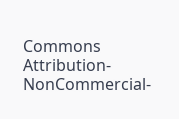Commons Attribution-NonCommercial-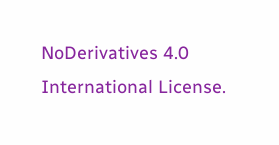NoDerivatives 4.0 International License.